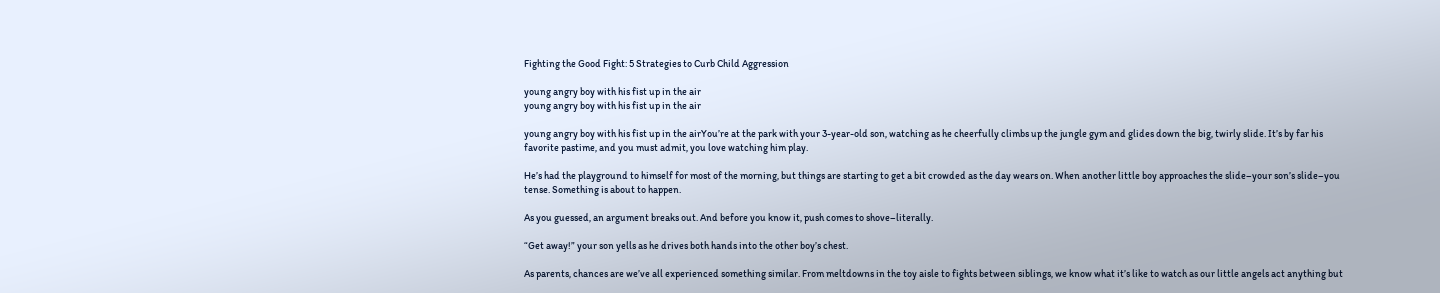Fighting the Good Fight: 5 Strategies to Curb Child Aggression

young angry boy with his fist up in the air
young angry boy with his fist up in the air

young angry boy with his fist up in the airYou’re at the park with your 3-year-old son, watching as he cheerfully climbs up the jungle gym and glides down the big, twirly slide. It’s by far his favorite pastime, and you must admit, you love watching him play.

He’s had the playground to himself for most of the morning, but things are starting to get a bit crowded as the day wears on. When another little boy approaches the slide–your son’s slide–you tense. Something is about to happen.

As you guessed, an argument breaks out. And before you know it, push comes to shove–literally.

“Get away!” your son yells as he drives both hands into the other boy’s chest.

As parents, chances are we’ve all experienced something similar. From meltdowns in the toy aisle to fights between siblings, we know what it’s like to watch as our little angels act anything but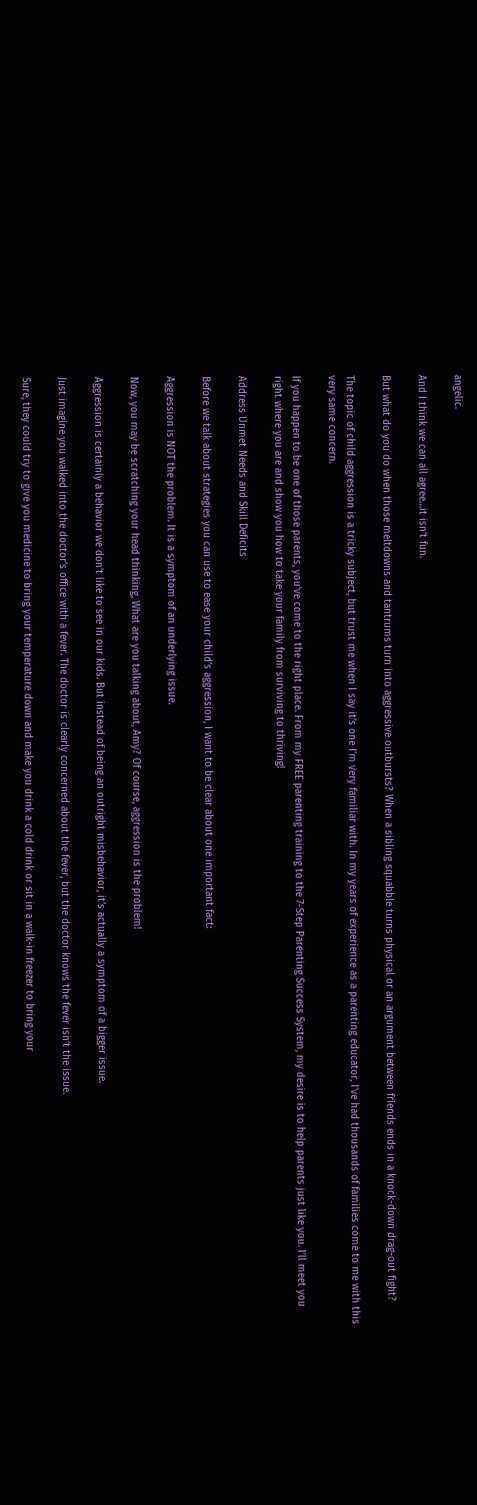angelic.

And I think we can all agree…it isn’t fun.

But what do you do when those meltdowns and tantrums turn into aggressive outbursts? When a sibling squabble turns physical or an argument between friends ends in a knock-down drag-out fight?

The topic of child aggression is a tricky subject, but trust me when I say it’s one I’m very familiar with. In my years of experience as a parenting educator, I’ve had thousands of families come to me with this very same concern.

If you happen to be one of those parents, you’ve come to the right place. From my FREE parenting training to the 7-Step Parenting Success System, my desire is to help parents just like you. I’ll meet you right where you are and show you how to take your family from surviving to thriving!

Address Unmet Needs and Skill Deficits

Before we talk about strategies you can use to ease your child’s aggression, I want to be clear about one important fact:

Aggression is NOT the problem. It is a symptom of an underlying issue.

Now, you may be scratching your head thinking, What are you talking about, Amy? Of course, aggression is the problem!

Aggression is certainly a behavior we don’t like to see in our kids. But instead of being an outright misbehavior, it’s actually a symptom of a bigger issue.

Just imagine you walked into the doctor’s office with a fever. The doctor is clearly concerned about the fever, but the doctor knows the fever isn’t the issue.

Sure, they could try to give you medicine to bring your temperature down and make you drink a cold drink or sit in a walk-in freezer to bring your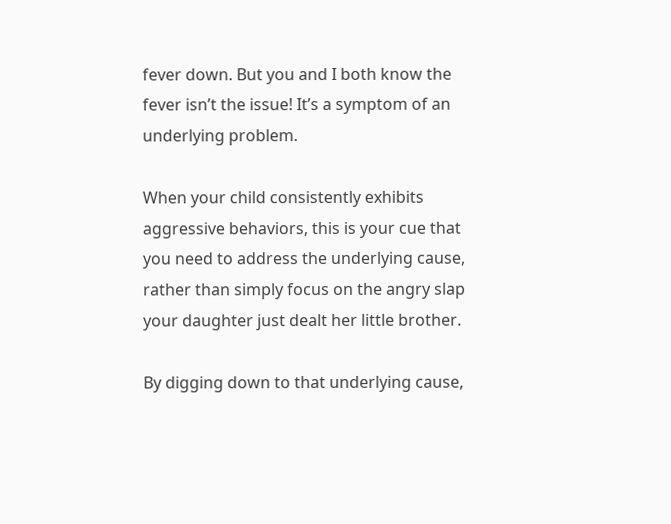fever down. But you and I both know the fever isn’t the issue! It’s a symptom of an underlying problem.

When your child consistently exhibits aggressive behaviors, this is your cue that you need to address the underlying cause, rather than simply focus on the angry slap your daughter just dealt her little brother.

By digging down to that underlying cause,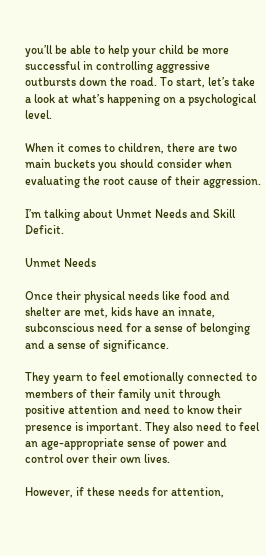you’ll be able to help your child be more successful in controlling aggressive outbursts down the road. To start, let’s take a look at what’s happening on a psychological level.

When it comes to children, there are two main buckets you should consider when evaluating the root cause of their aggression.

I’m talking about Unmet Needs and Skill Deficit.

Unmet Needs

Once their physical needs like food and shelter are met, kids have an innate, subconscious need for a sense of belonging and a sense of significance.

They yearn to feel emotionally connected to members of their family unit through positive attention and need to know their presence is important. They also need to feel an age-appropriate sense of power and control over their own lives.

However, if these needs for attention,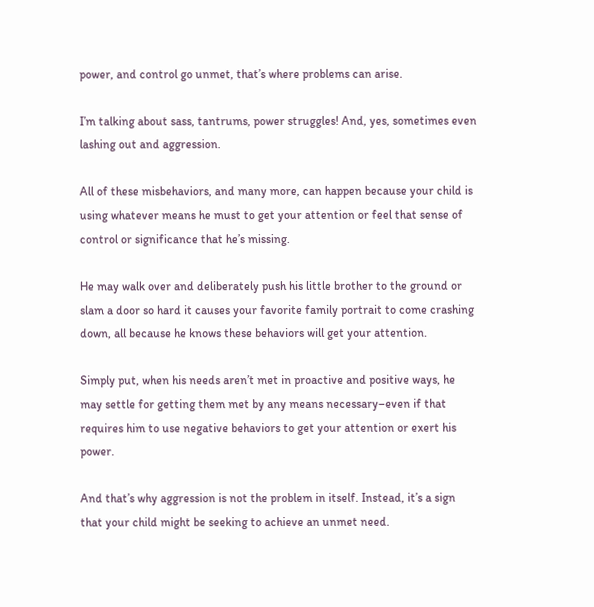power, and control go unmet, that’s where problems can arise.

I’m talking about sass, tantrums, power struggles! And, yes, sometimes even lashing out and aggression.

All of these misbehaviors, and many more, can happen because your child is using whatever means he must to get your attention or feel that sense of control or significance that he’s missing.

He may walk over and deliberately push his little brother to the ground or slam a door so hard it causes your favorite family portrait to come crashing down, all because he knows these behaviors will get your attention.

Simply put, when his needs aren’t met in proactive and positive ways, he may settle for getting them met by any means necessary–even if that requires him to use negative behaviors to get your attention or exert his power.

And that’s why aggression is not the problem in itself. Instead, it’s a sign that your child might be seeking to achieve an unmet need.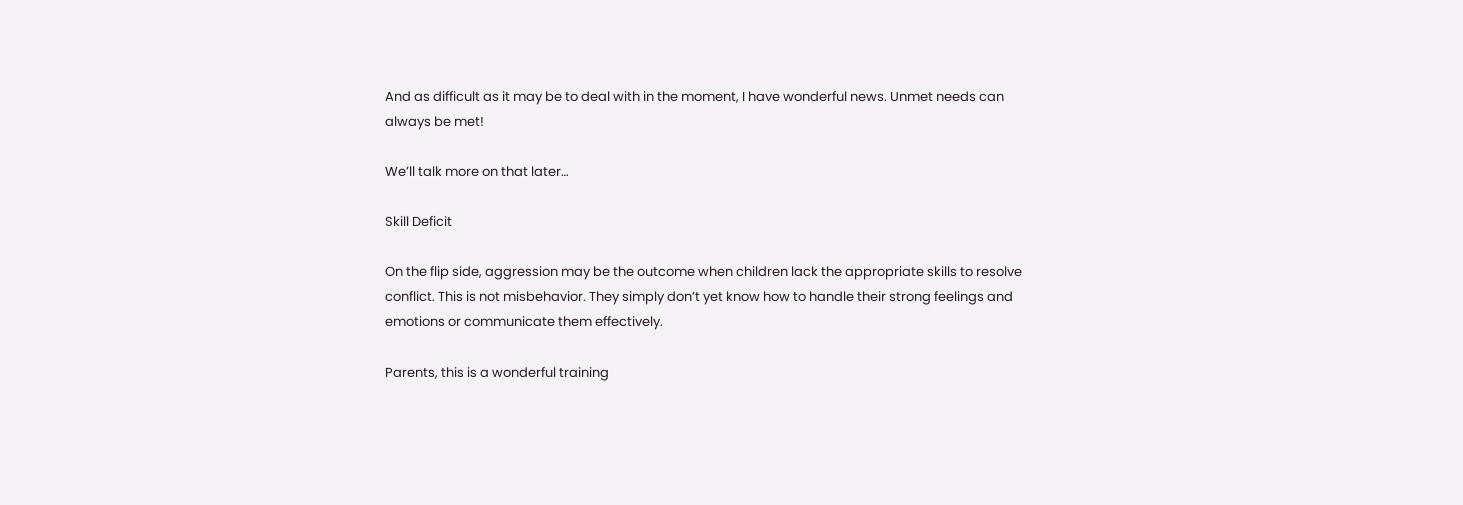And as difficult as it may be to deal with in the moment, I have wonderful news. Unmet needs can always be met!

We’ll talk more on that later…

Skill Deficit

On the flip side, aggression may be the outcome when children lack the appropriate skills to resolve conflict. This is not misbehavior. They simply don’t yet know how to handle their strong feelings and emotions or communicate them effectively.

Parents, this is a wonderful training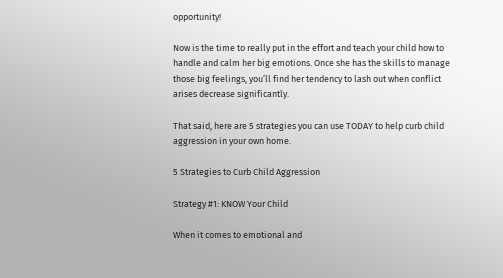opportunity!

Now is the time to really put in the effort and teach your child how to handle and calm her big emotions. Once she has the skills to manage those big feelings, you’ll find her tendency to lash out when conflict arises decrease significantly.

That said, here are 5 strategies you can use TODAY to help curb child aggression in your own home.

5 Strategies to Curb Child Aggression

Strategy #1: KNOW Your Child

When it comes to emotional and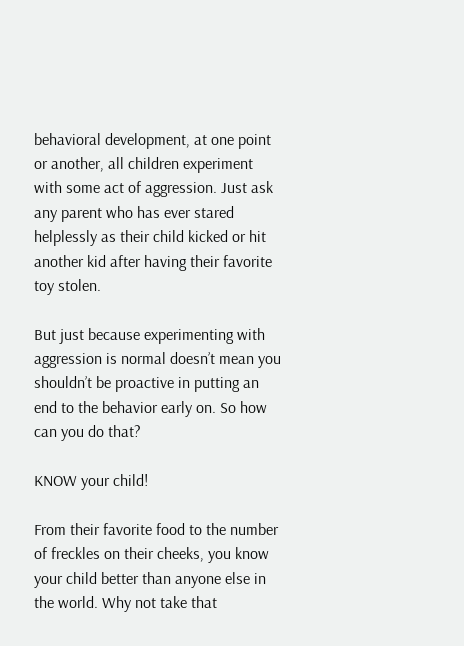behavioral development, at one point or another, all children experiment with some act of aggression. Just ask any parent who has ever stared helplessly as their child kicked or hit another kid after having their favorite toy stolen.

But just because experimenting with aggression is normal doesn’t mean you shouldn’t be proactive in putting an end to the behavior early on. So how can you do that?

KNOW your child!

From their favorite food to the number of freckles on their cheeks, you know your child better than anyone else in the world. Why not take that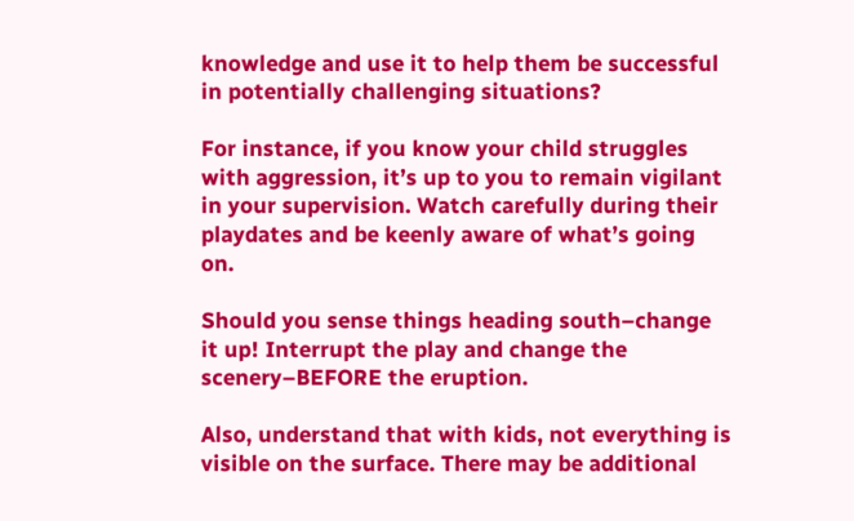knowledge and use it to help them be successful in potentially challenging situations?

For instance, if you know your child struggles with aggression, it’s up to you to remain vigilant in your supervision. Watch carefully during their playdates and be keenly aware of what’s going on.

Should you sense things heading south–change it up! Interrupt the play and change the scenery–BEFORE the eruption.

Also, understand that with kids, not everything is visible on the surface. There may be additional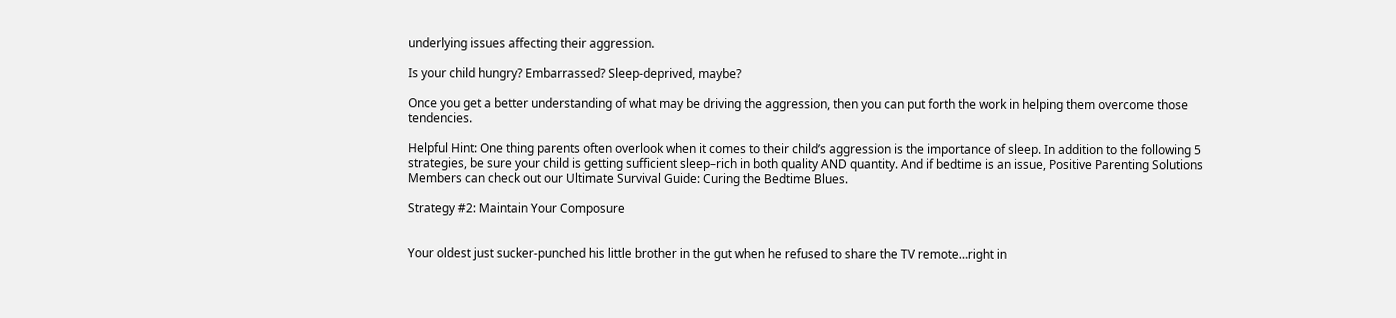underlying issues affecting their aggression.

Is your child hungry? Embarrassed? Sleep-deprived, maybe?

Once you get a better understanding of what may be driving the aggression, then you can put forth the work in helping them overcome those tendencies.

Helpful Hint: One thing parents often overlook when it comes to their child’s aggression is the importance of sleep. In addition to the following 5 strategies, be sure your child is getting sufficient sleep–rich in both quality AND quantity. And if bedtime is an issue, Positive Parenting Solutions Members can check out our Ultimate Survival Guide: Curing the Bedtime Blues.

Strategy #2: Maintain Your Composure


Your oldest just sucker-punched his little brother in the gut when he refused to share the TV remote…right in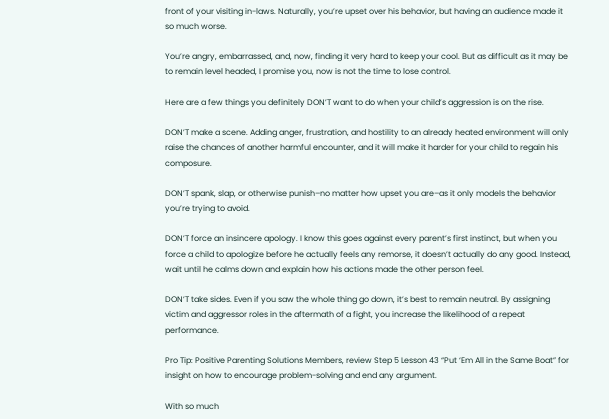front of your visiting in-laws. Naturally, you’re upset over his behavior, but having an audience made it so much worse.

You’re angry, embarrassed, and, now, finding it very hard to keep your cool. But as difficult as it may be to remain level headed, I promise you, now is not the time to lose control.

Here are a few things you definitely DON’T want to do when your child’s aggression is on the rise.

DON’T make a scene. Adding anger, frustration, and hostility to an already heated environment will only raise the chances of another harmful encounter, and it will make it harder for your child to regain his composure.

DON’T spank, slap, or otherwise punish–no matter how upset you are–as it only models the behavior you’re trying to avoid.

DON’T force an insincere apology. I know this goes against every parent’s first instinct, but when you force a child to apologize before he actually feels any remorse, it doesn’t actually do any good. Instead, wait until he calms down and explain how his actions made the other person feel.

DON’T take sides. Even if you saw the whole thing go down, it’s best to remain neutral. By assigning victim and aggressor roles in the aftermath of a fight, you increase the likelihood of a repeat performance.

Pro Tip: Positive Parenting Solutions Members, review Step 5 Lesson 43 “Put ‘Em All in the Same Boat” for insight on how to encourage problem-solving and end any argument.

With so much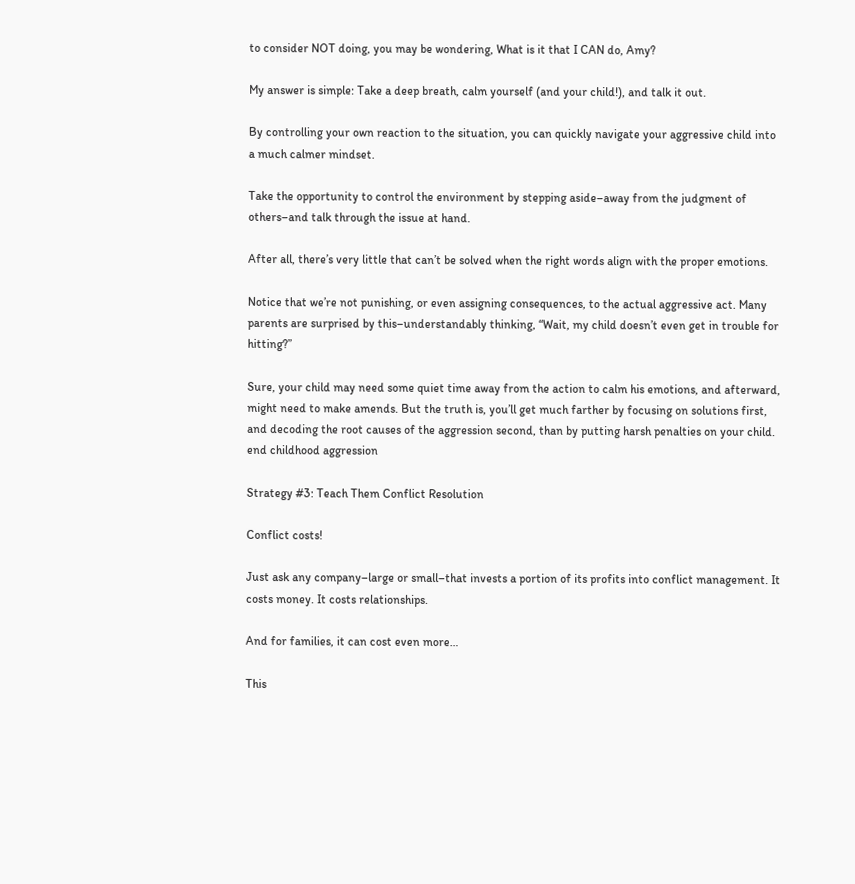to consider NOT doing, you may be wondering, What is it that I CAN do, Amy?

My answer is simple: Take a deep breath, calm yourself (and your child!), and talk it out.

By controlling your own reaction to the situation, you can quickly navigate your aggressive child into a much calmer mindset.

Take the opportunity to control the environment by stepping aside–away from the judgment of others–and talk through the issue at hand.

After all, there’s very little that can’t be solved when the right words align with the proper emotions.

Notice that we’re not punishing, or even assigning consequences, to the actual aggressive act. Many parents are surprised by this–understandably thinking, “Wait, my child doesn’t even get in trouble for hitting?”

Sure, your child may need some quiet time away from the action to calm his emotions, and afterward, might need to make amends. But the truth is, you’ll get much farther by focusing on solutions first, and decoding the root causes of the aggression second, than by putting harsh penalties on your child.
end childhood aggression

Strategy #3: Teach Them Conflict Resolution

Conflict costs!

Just ask any company–large or small–that invests a portion of its profits into conflict management. It costs money. It costs relationships.

And for families, it can cost even more…

This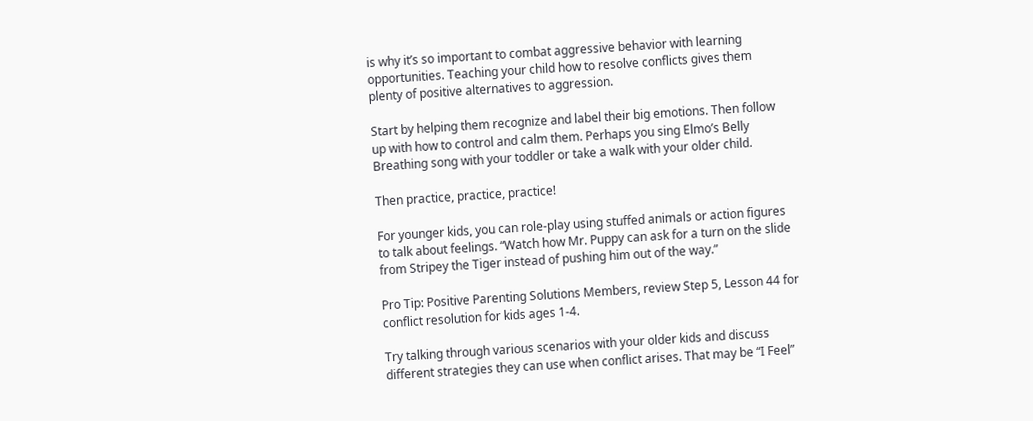is why it’s so important to combat aggressive behavior with learning opportunities. Teaching your child how to resolve conflicts gives them plenty of positive alternatives to aggression.

Start by helping them recognize and label their big emotions. Then follow up with how to control and calm them. Perhaps you sing Elmo’s Belly Breathing song with your toddler or take a walk with your older child.

Then practice, practice, practice!

For younger kids, you can role-play using stuffed animals or action figures to talk about feelings. “Watch how Mr. Puppy can ask for a turn on the slide from Stripey the Tiger instead of pushing him out of the way.”

Pro Tip: Positive Parenting Solutions Members, review Step 5, Lesson 44 for conflict resolution for kids ages 1-4.

Try talking through various scenarios with your older kids and discuss different strategies they can use when conflict arises. That may be “I Feel”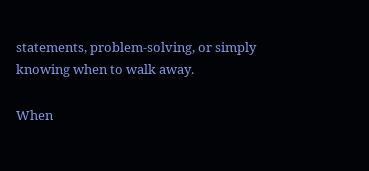statements, problem-solving, or simply knowing when to walk away.

When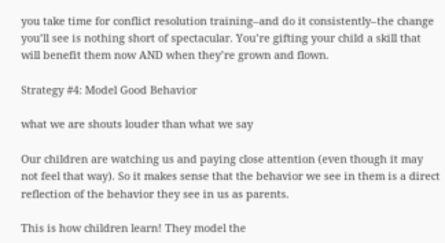you take time for conflict resolution training–and do it consistently–the change you’ll see is nothing short of spectacular. You’re gifting your child a skill that will benefit them now AND when they’re grown and flown.

Strategy #4: Model Good Behavior

what we are shouts louder than what we say

Our children are watching us and paying close attention (even though it may not feel that way). So it makes sense that the behavior we see in them is a direct reflection of the behavior they see in us as parents.

This is how children learn! They model the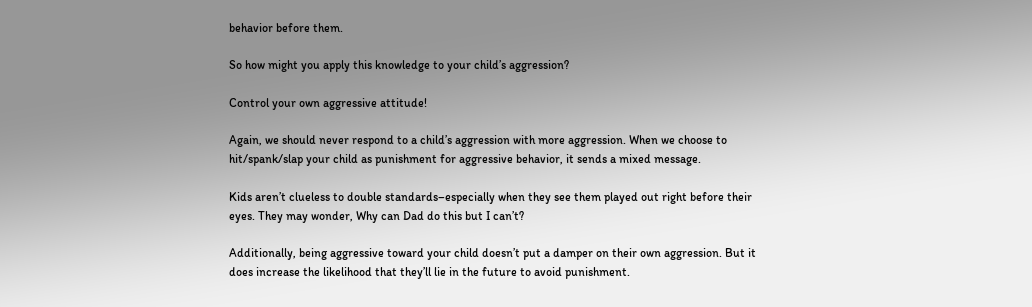behavior before them.

So how might you apply this knowledge to your child’s aggression?

Control your own aggressive attitude!

Again, we should never respond to a child’s aggression with more aggression. When we choose to hit/spank/slap your child as punishment for aggressive behavior, it sends a mixed message.

Kids aren’t clueless to double standards–especially when they see them played out right before their eyes. They may wonder, Why can Dad do this but I can’t?

Additionally, being aggressive toward your child doesn’t put a damper on their own aggression. But it does increase the likelihood that they’ll lie in the future to avoid punishment.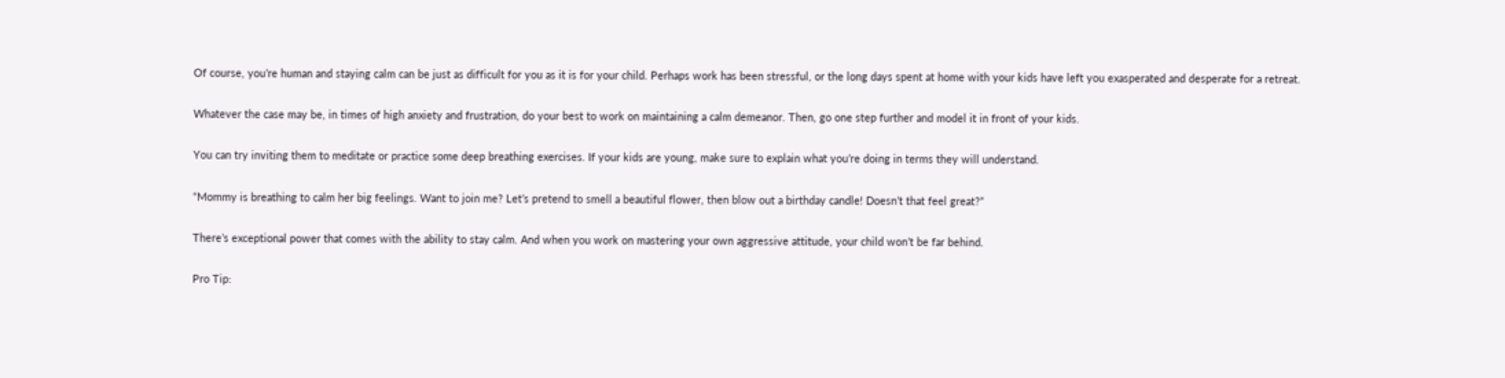Of course, you’re human and staying calm can be just as difficult for you as it is for your child. Perhaps work has been stressful, or the long days spent at home with your kids have left you exasperated and desperate for a retreat.

Whatever the case may be, in times of high anxiety and frustration, do your best to work on maintaining a calm demeanor. Then, go one step further and model it in front of your kids.

You can try inviting them to meditate or practice some deep breathing exercises. If your kids are young, make sure to explain what you’re doing in terms they will understand.

“Mommy is breathing to calm her big feelings. Want to join me? Let’s pretend to smell a beautiful flower, then blow out a birthday candle! Doesn’t that feel great?”

There’s exceptional power that comes with the ability to stay calm. And when you work on mastering your own aggressive attitude, your child won’t be far behind.

Pro Tip: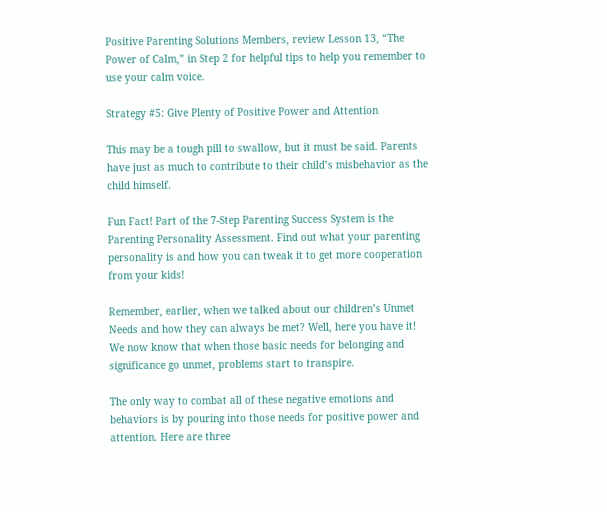Positive Parenting Solutions Members, review Lesson 13, “The Power of Calm,” in Step 2 for helpful tips to help you remember to use your calm voice.

Strategy #5: Give Plenty of Positive Power and Attention

This may be a tough pill to swallow, but it must be said. Parents have just as much to contribute to their child’s misbehavior as the child himself.

Fun Fact! Part of the 7-Step Parenting Success System is the Parenting Personality Assessment. Find out what your parenting personality is and how you can tweak it to get more cooperation from your kids!

Remember, earlier, when we talked about our children’s Unmet Needs and how they can always be met? Well, here you have it! We now know that when those basic needs for belonging and significance go unmet, problems start to transpire.

The only way to combat all of these negative emotions and behaviors is by pouring into those needs for positive power and attention. Here are three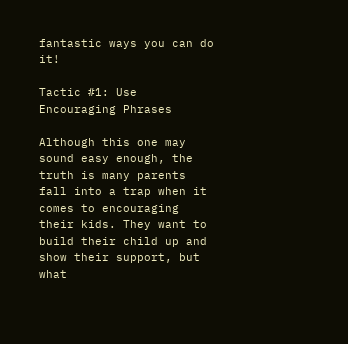fantastic ways you can do it!

Tactic #1: Use Encouraging Phrases

Although this one may sound easy enough, the truth is many parents fall into a trap when it comes to encouraging their kids. They want to build their child up and show their support, but what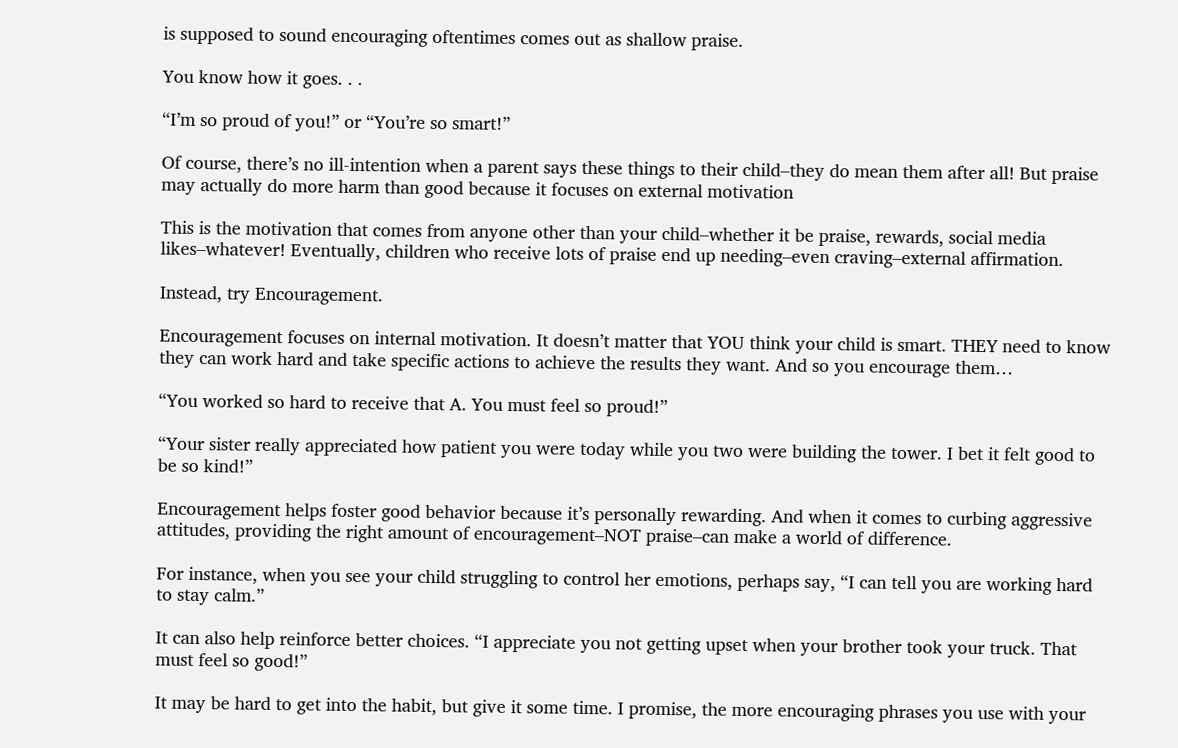is supposed to sound encouraging oftentimes comes out as shallow praise.

You know how it goes. . .

“I’m so proud of you!” or “You’re so smart!”

Of course, there’s no ill-intention when a parent says these things to their child–they do mean them after all! But praise may actually do more harm than good because it focuses on external motivation

This is the motivation that comes from anyone other than your child–whether it be praise, rewards, social media likes–whatever! Eventually, children who receive lots of praise end up needing–even craving–external affirmation.

Instead, try Encouragement.

Encouragement focuses on internal motivation. It doesn’t matter that YOU think your child is smart. THEY need to know they can work hard and take specific actions to achieve the results they want. And so you encourage them…

“You worked so hard to receive that A. You must feel so proud!”

“Your sister really appreciated how patient you were today while you two were building the tower. I bet it felt good to be so kind!”

Encouragement helps foster good behavior because it’s personally rewarding. And when it comes to curbing aggressive attitudes, providing the right amount of encouragement–NOT praise–can make a world of difference.

For instance, when you see your child struggling to control her emotions, perhaps say, “I can tell you are working hard to stay calm.”

It can also help reinforce better choices. “I appreciate you not getting upset when your brother took your truck. That must feel so good!”

It may be hard to get into the habit, but give it some time. I promise, the more encouraging phrases you use with your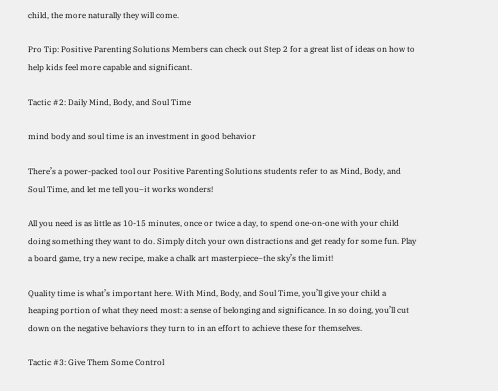child, the more naturally they will come.

Pro Tip: Positive Parenting Solutions Members can check out Step 2 for a great list of ideas on how to help kids feel more capable and significant.

Tactic #2: Daily Mind, Body, and Soul Time

mind body and soul time is an investment in good behavior

There’s a power-packed tool our Positive Parenting Solutions students refer to as Mind, Body, and Soul Time, and let me tell you–it works wonders!

All you need is as little as 10-15 minutes, once or twice a day, to spend one-on-one with your child doing something they want to do. Simply ditch your own distractions and get ready for some fun. Play a board game, try a new recipe, make a chalk art masterpiece–the sky’s the limit!

Quality time is what’s important here. With Mind, Body, and Soul Time, you’ll give your child a heaping portion of what they need most: a sense of belonging and significance. In so doing, you’ll cut down on the negative behaviors they turn to in an effort to achieve these for themselves.

Tactic #3: Give Them Some Control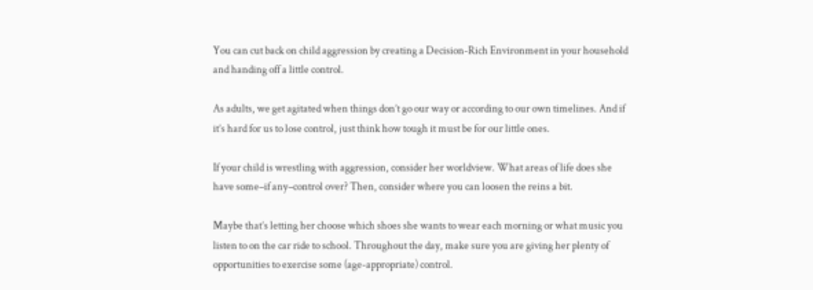You can cut back on child aggression by creating a Decision-Rich Environment in your household and handing off a little control.

As adults, we get agitated when things don’t go our way or according to our own timelines. And if it’s hard for us to lose control, just think how tough it must be for our little ones.

If your child is wrestling with aggression, consider her worldview. What areas of life does she have some–if any–control over? Then, consider where you can loosen the reins a bit.

Maybe that’s letting her choose which shoes she wants to wear each morning or what music you listen to on the car ride to school. Throughout the day, make sure you are giving her plenty of opportunities to exercise some (age-appropriate) control.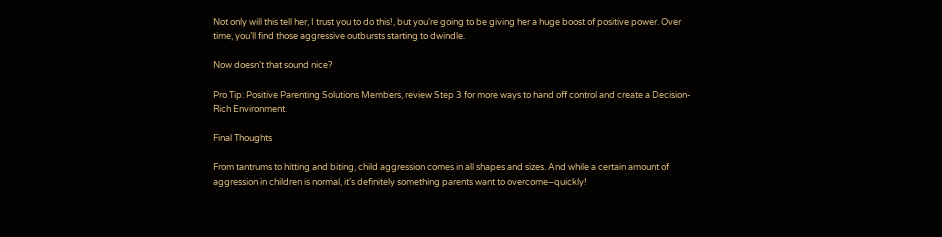Not only will this tell her, I trust you to do this!, but you’re going to be giving her a huge boost of positive power. Over time, you’ll find those aggressive outbursts starting to dwindle.

Now doesn’t that sound nice?

Pro Tip: Positive Parenting Solutions Members, review Step 3 for more ways to hand off control and create a Decision-Rich Environment.

Final Thoughts

From tantrums to hitting and biting, child aggression comes in all shapes and sizes. And while a certain amount of aggression in children is normal, it’s definitely something parents want to overcome–quickly!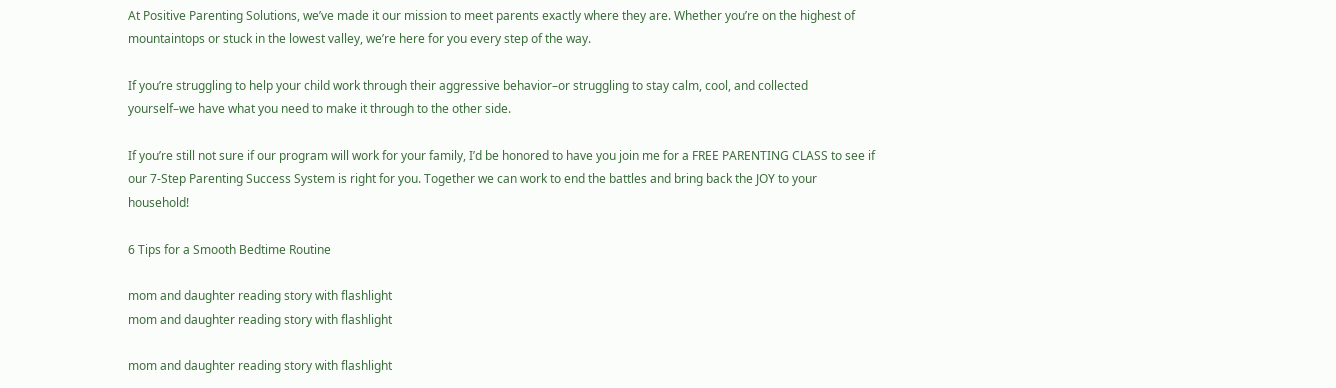At Positive Parenting Solutions, we’ve made it our mission to meet parents exactly where they are. Whether you’re on the highest of mountaintops or stuck in the lowest valley, we’re here for you every step of the way.

If you’re struggling to help your child work through their aggressive behavior–or struggling to stay calm, cool, and collected yourself–we have what you need to make it through to the other side.

If you’re still not sure if our program will work for your family, I’d be honored to have you join me for a FREE PARENTING CLASS to see if our 7-Step Parenting Success System is right for you. Together we can work to end the battles and bring back the JOY to your household!

6 Tips for a Smooth Bedtime Routine

mom and daughter reading story with flashlight
mom and daughter reading story with flashlight

mom and daughter reading story with flashlight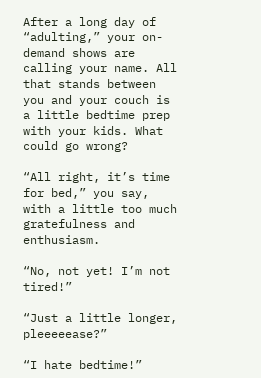After a long day of “adulting,” your on-demand shows are calling your name. All that stands between you and your couch is a little bedtime prep with your kids. What could go wrong?

“All right, it’s time for bed,” you say, with a little too much gratefulness and enthusiasm.

“No, not yet! I’m not tired!”

“Just a little longer, pleeeeease?”

“I hate bedtime!”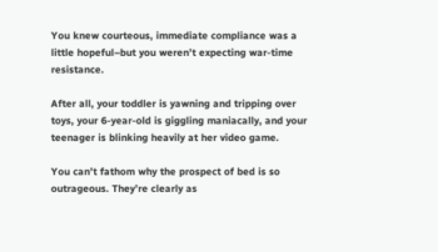You knew courteous, immediate compliance was a little hopeful–but you weren’t expecting war-time resistance.

After all, your toddler is yawning and tripping over toys, your 6-year-old is giggling maniacally, and your teenager is blinking heavily at her video game.

You can’t fathom why the prospect of bed is so outrageous. They’re clearly as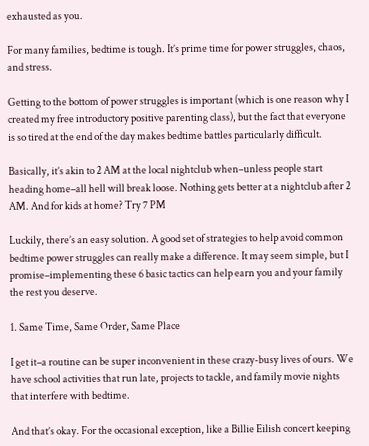exhausted as you.

For many families, bedtime is tough. It’s prime time for power struggles, chaos, and stress.

Getting to the bottom of power struggles is important (which is one reason why I created my free introductory positive parenting class), but the fact that everyone is so tired at the end of the day makes bedtime battles particularly difficult.

Basically, it’s akin to 2 AM at the local nightclub when–unless people start heading home–all hell will break loose. Nothing gets better at a nightclub after 2 AM. And for kids at home? Try 7 PM

Luckily, there’s an easy solution. A good set of strategies to help avoid common bedtime power struggles can really make a difference. It may seem simple, but I promise–implementing these 6 basic tactics can help earn you and your family the rest you deserve.

1. Same Time, Same Order, Same Place

I get it–a routine can be super inconvenient in these crazy-busy lives of ours. We have school activities that run late, projects to tackle, and family movie nights that interfere with bedtime.

And that’s okay. For the occasional exception, like a Billie Eilish concert keeping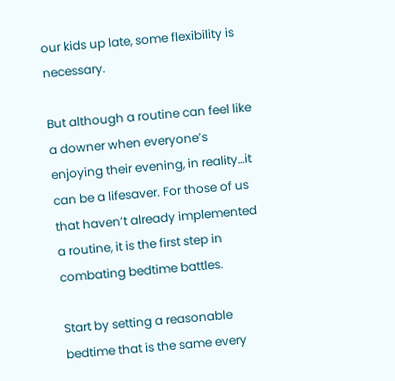our kids up late, some flexibility is necessary.

But although a routine can feel like a downer when everyone’s enjoying their evening, in reality…it can be a lifesaver. For those of us that haven’t already implemented a routine, it is the first step in combating bedtime battles.

Start by setting a reasonable bedtime that is the same every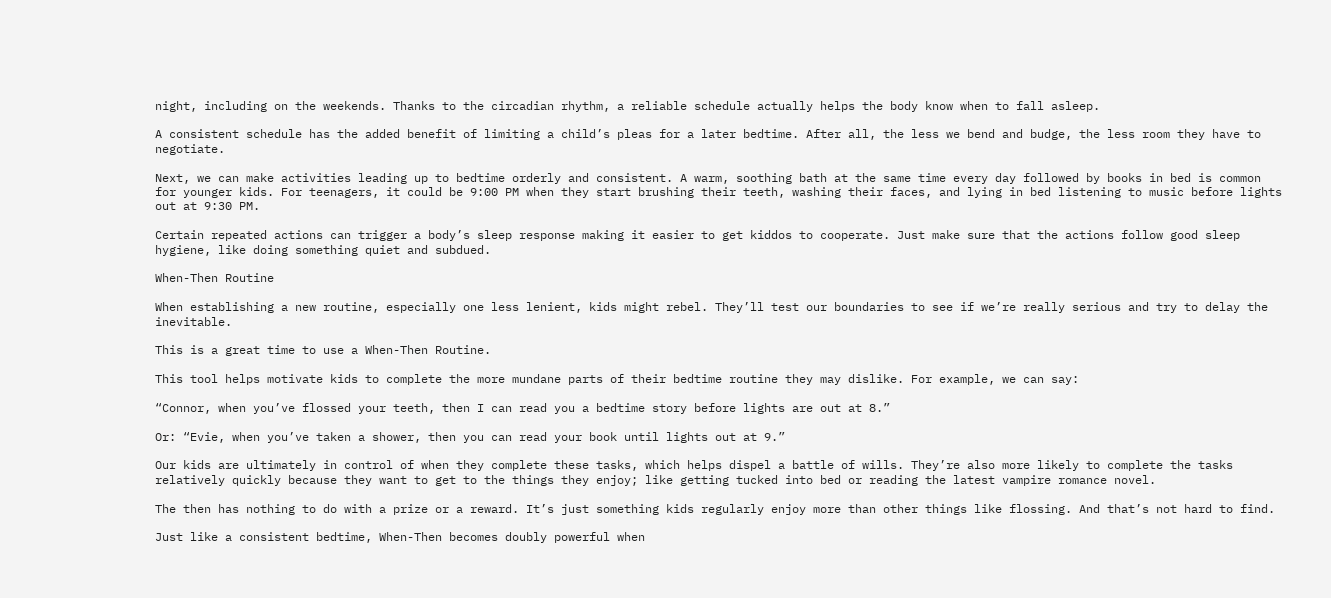night, including on the weekends. Thanks to the circadian rhythm, a reliable schedule actually helps the body know when to fall asleep.

A consistent schedule has the added benefit of limiting a child’s pleas for a later bedtime. After all, the less we bend and budge, the less room they have to negotiate.

Next, we can make activities leading up to bedtime orderly and consistent. A warm, soothing bath at the same time every day followed by books in bed is common for younger kids. For teenagers, it could be 9:00 PM when they start brushing their teeth, washing their faces, and lying in bed listening to music before lights out at 9:30 PM.

Certain repeated actions can trigger a body’s sleep response making it easier to get kiddos to cooperate. Just make sure that the actions follow good sleep hygiene, like doing something quiet and subdued.

When-Then Routine

When establishing a new routine, especially one less lenient, kids might rebel. They’ll test our boundaries to see if we’re really serious and try to delay the inevitable.

This is a great time to use a When-Then Routine.

This tool helps motivate kids to complete the more mundane parts of their bedtime routine they may dislike. For example, we can say:

“Connor, when you’ve flossed your teeth, then I can read you a bedtime story before lights are out at 8.”

Or: “Evie, when you’ve taken a shower, then you can read your book until lights out at 9.”

Our kids are ultimately in control of when they complete these tasks, which helps dispel a battle of wills. They’re also more likely to complete the tasks relatively quickly because they want to get to the things they enjoy; like getting tucked into bed or reading the latest vampire romance novel.

The then has nothing to do with a prize or a reward. It’s just something kids regularly enjoy more than other things like flossing. And that’s not hard to find.

Just like a consistent bedtime, When-Then becomes doubly powerful when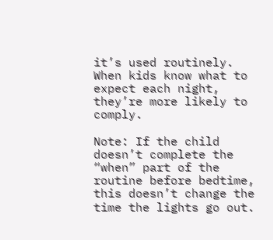it’s used routinely. When kids know what to expect each night, they’re more likely to comply.

Note: If the child doesn’t complete the “when” part of the routine before bedtime, this doesn’t change the time the lights go out.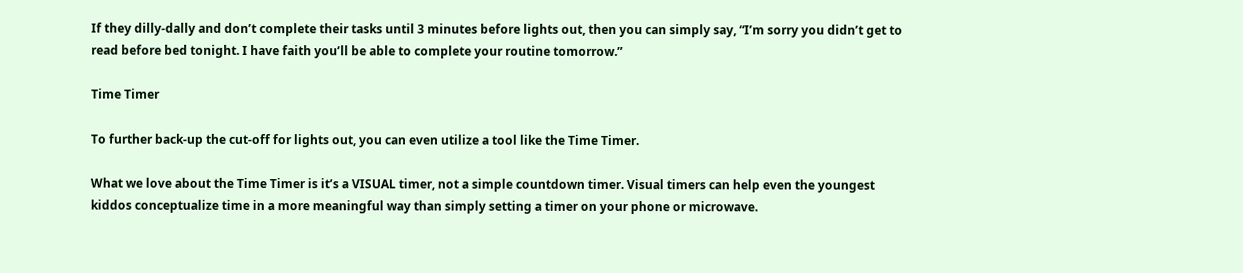If they dilly-dally and don’t complete their tasks until 3 minutes before lights out, then you can simply say, “I’m sorry you didn’t get to read before bed tonight. I have faith you’ll be able to complete your routine tomorrow.”

Time Timer

To further back-up the cut-off for lights out, you can even utilize a tool like the Time Timer.

What we love about the Time Timer is it’s a VISUAL timer, not a simple countdown timer. Visual timers can help even the youngest kiddos conceptualize time in a more meaningful way than simply setting a timer on your phone or microwave.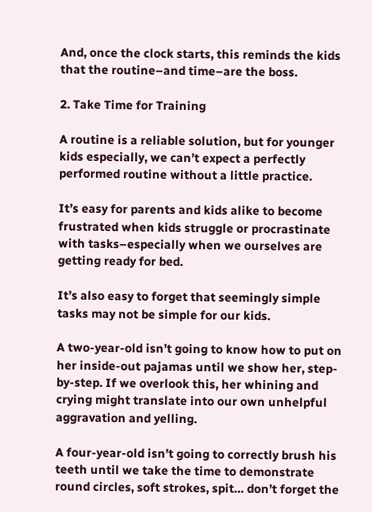And, once the clock starts, this reminds the kids that the routine–and time–are the boss.

2. Take Time for Training

A routine is a reliable solution, but for younger kids especially, we can’t expect a perfectly performed routine without a little practice.

It’s easy for parents and kids alike to become frustrated when kids struggle or procrastinate with tasks–especially when we ourselves are getting ready for bed.

It’s also easy to forget that seemingly simple tasks may not be simple for our kids.

A two-year-old isn’t going to know how to put on her inside-out pajamas until we show her, step-by-step. If we overlook this, her whining and crying might translate into our own unhelpful aggravation and yelling.

A four-year-old isn’t going to correctly brush his teeth until we take the time to demonstrate round circles, soft strokes, spit… don’t forget the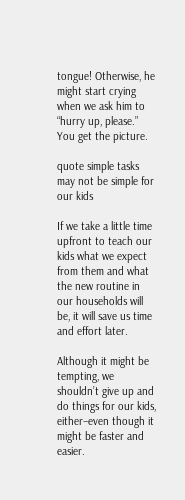tongue! Otherwise, he might start crying when we ask him to “hurry up, please.” You get the picture.

quote simple tasks may not be simple for our kids

If we take a little time upfront to teach our kids what we expect from them and what the new routine in our households will be, it will save us time and effort later.

Although it might be tempting, we shouldn’t give up and do things for our kids, either–even though it might be faster and easier.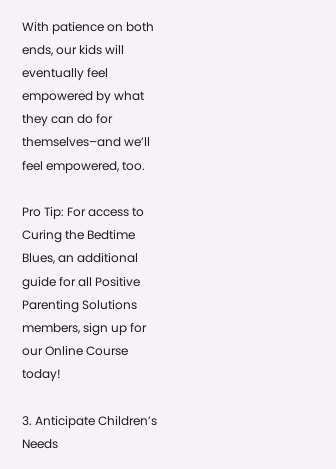With patience on both ends, our kids will eventually feel empowered by what they can do for themselves–and we’ll feel empowered, too.

Pro Tip: For access to Curing the Bedtime Blues, an additional guide for all Positive Parenting Solutions members, sign up for our Online Course today!

3. Anticipate Children’s Needs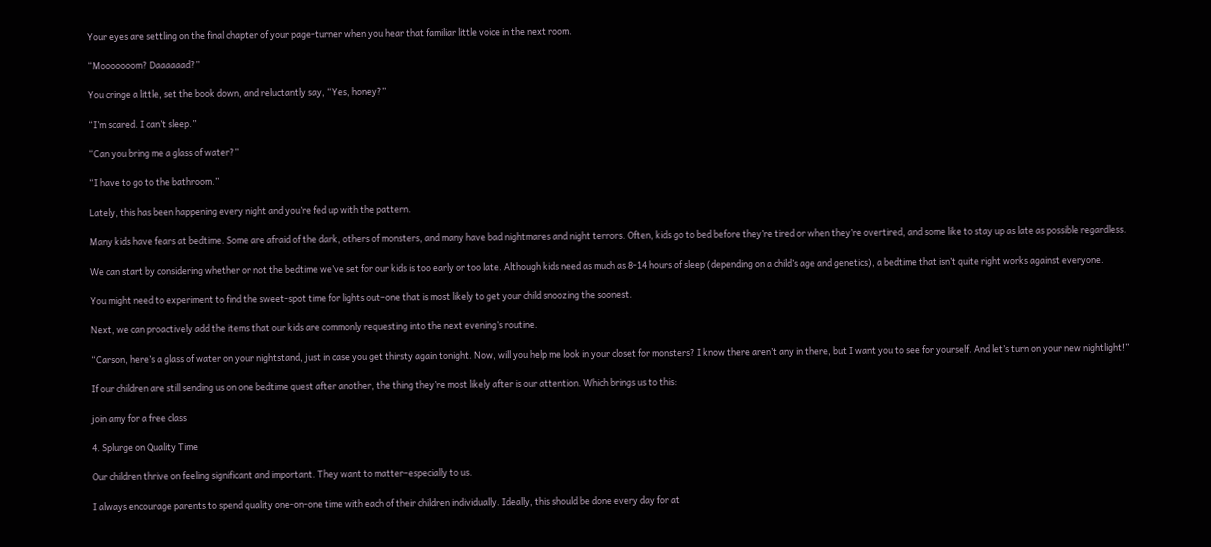Your eyes are settling on the final chapter of your page-turner when you hear that familiar little voice in the next room.

“Mooooooom? Daaaaaad?”

You cringe a little, set the book down, and reluctantly say, “Yes, honey?”

“I’m scared. I can’t sleep.”

“Can you bring me a glass of water?”

“I have to go to the bathroom.”

Lately, this has been happening every night and you’re fed up with the pattern.

Many kids have fears at bedtime. Some are afraid of the dark, others of monsters, and many have bad nightmares and night terrors. Often, kids go to bed before they’re tired or when they’re overtired, and some like to stay up as late as possible regardless.

We can start by considering whether or not the bedtime we’ve set for our kids is too early or too late. Although kids need as much as 8-14 hours of sleep (depending on a child’s age and genetics), a bedtime that isn’t quite right works against everyone.

You might need to experiment to find the sweet-spot time for lights out–one that is most likely to get your child snoozing the soonest.

Next, we can proactively add the items that our kids are commonly requesting into the next evening’s routine.

“Carson, here’s a glass of water on your nightstand, just in case you get thirsty again tonight. Now, will you help me look in your closet for monsters? I know there aren’t any in there, but I want you to see for yourself. And let’s turn on your new nightlight!”

If our children are still sending us on one bedtime quest after another, the thing they’re most likely after is our attention. Which brings us to this:

join amy for a free class

4. Splurge on Quality Time

Our children thrive on feeling significant and important. They want to matter–especially to us.

I always encourage parents to spend quality one-on-one time with each of their children individually. Ideally, this should be done every day for at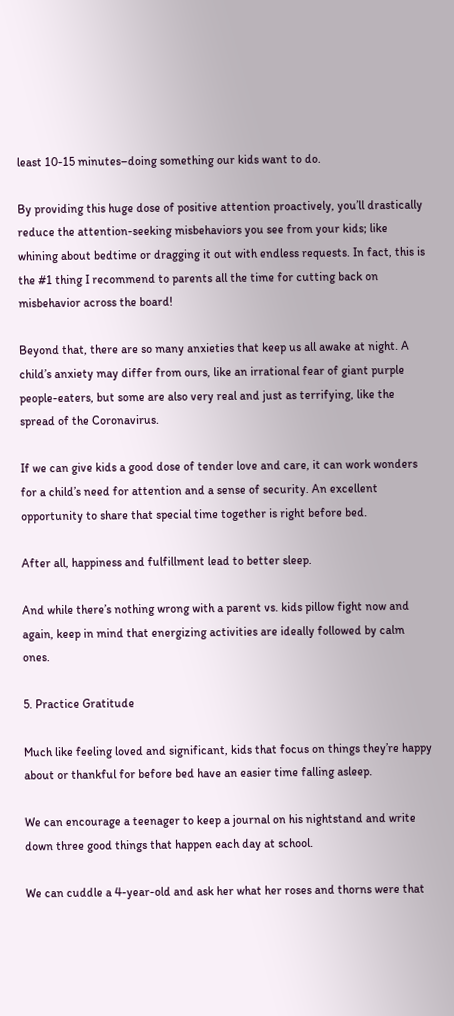least 10-15 minutes–doing something our kids want to do.

By providing this huge dose of positive attention proactively, you’ll drastically reduce the attention-seeking misbehaviors you see from your kids; like whining about bedtime or dragging it out with endless requests. In fact, this is the #1 thing I recommend to parents all the time for cutting back on misbehavior across the board!

Beyond that, there are so many anxieties that keep us all awake at night. A child’s anxiety may differ from ours, like an irrational fear of giant purple people-eaters, but some are also very real and just as terrifying, like the spread of the Coronavirus.

If we can give kids a good dose of tender love and care, it can work wonders for a child’s need for attention and a sense of security. An excellent opportunity to share that special time together is right before bed.

After all, happiness and fulfillment lead to better sleep.

And while there’s nothing wrong with a parent vs. kids pillow fight now and again, keep in mind that energizing activities are ideally followed by calm ones.

5. Practice Gratitude

Much like feeling loved and significant, kids that focus on things they’re happy about or thankful for before bed have an easier time falling asleep.

We can encourage a teenager to keep a journal on his nightstand and write down three good things that happen each day at school.

We can cuddle a 4-year-old and ask her what her roses and thorns were that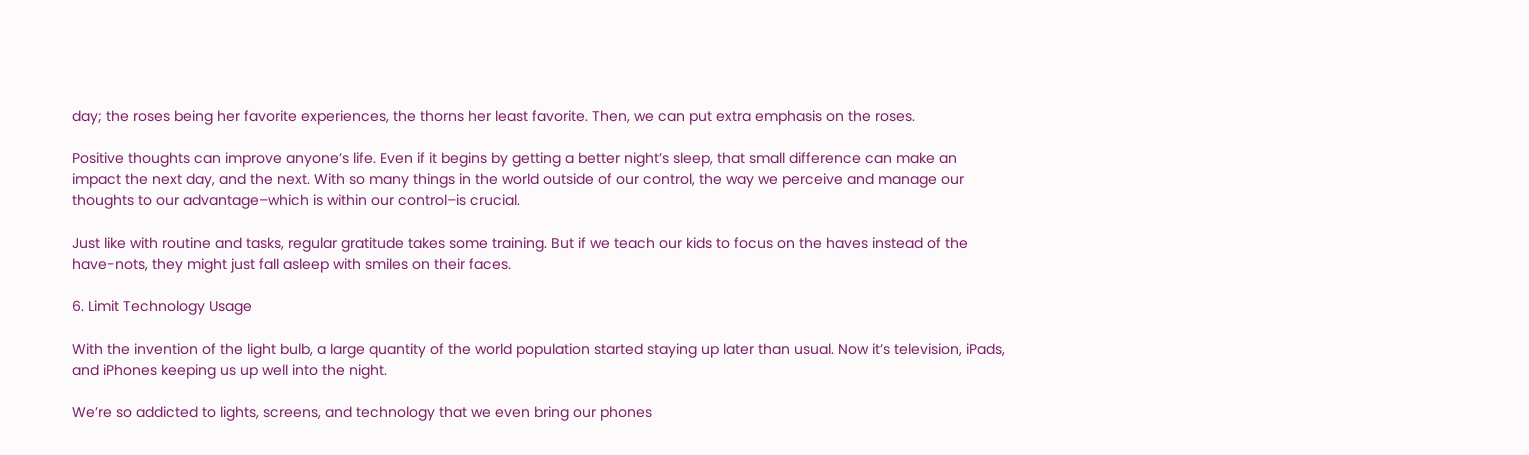day; the roses being her favorite experiences, the thorns her least favorite. Then, we can put extra emphasis on the roses.

Positive thoughts can improve anyone’s life. Even if it begins by getting a better night’s sleep, that small difference can make an impact the next day, and the next. With so many things in the world outside of our control, the way we perceive and manage our thoughts to our advantage–which is within our control–is crucial.

Just like with routine and tasks, regular gratitude takes some training. But if we teach our kids to focus on the haves instead of the have-nots, they might just fall asleep with smiles on their faces.

6. Limit Technology Usage

With the invention of the light bulb, a large quantity of the world population started staying up later than usual. Now it’s television, iPads, and iPhones keeping us up well into the night.

We’re so addicted to lights, screens, and technology that we even bring our phones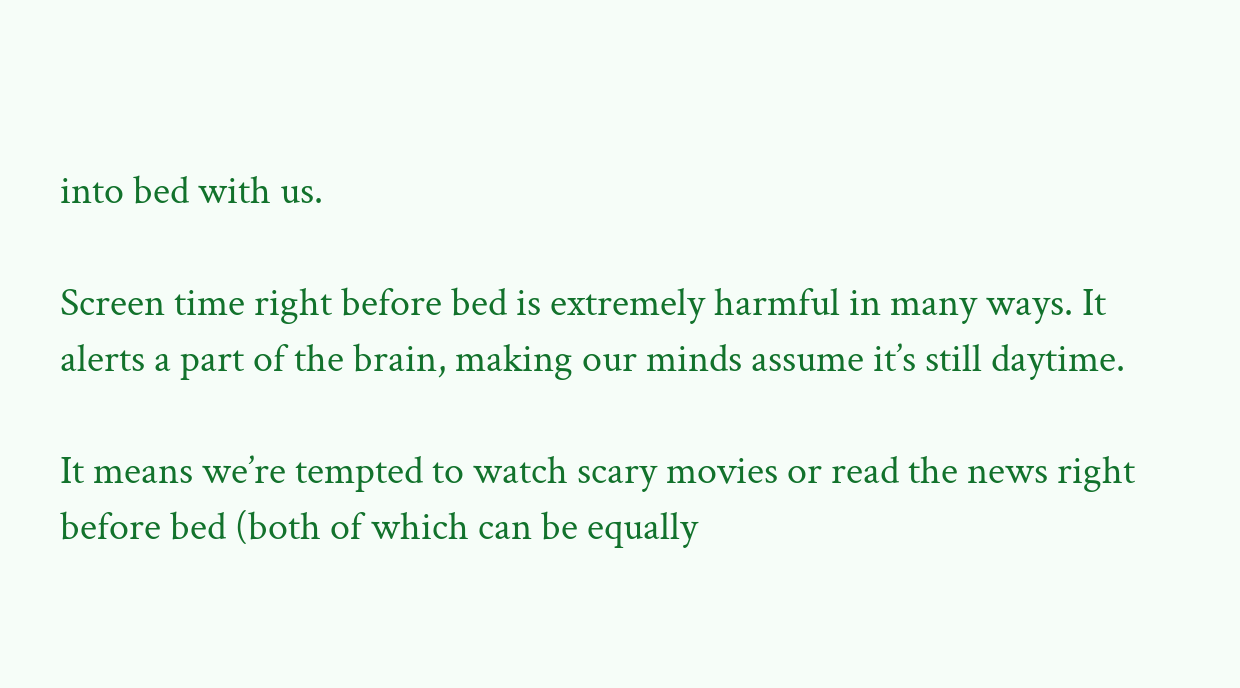into bed with us.

Screen time right before bed is extremely harmful in many ways. It alerts a part of the brain, making our minds assume it’s still daytime.

It means we’re tempted to watch scary movies or read the news right before bed (both of which can be equally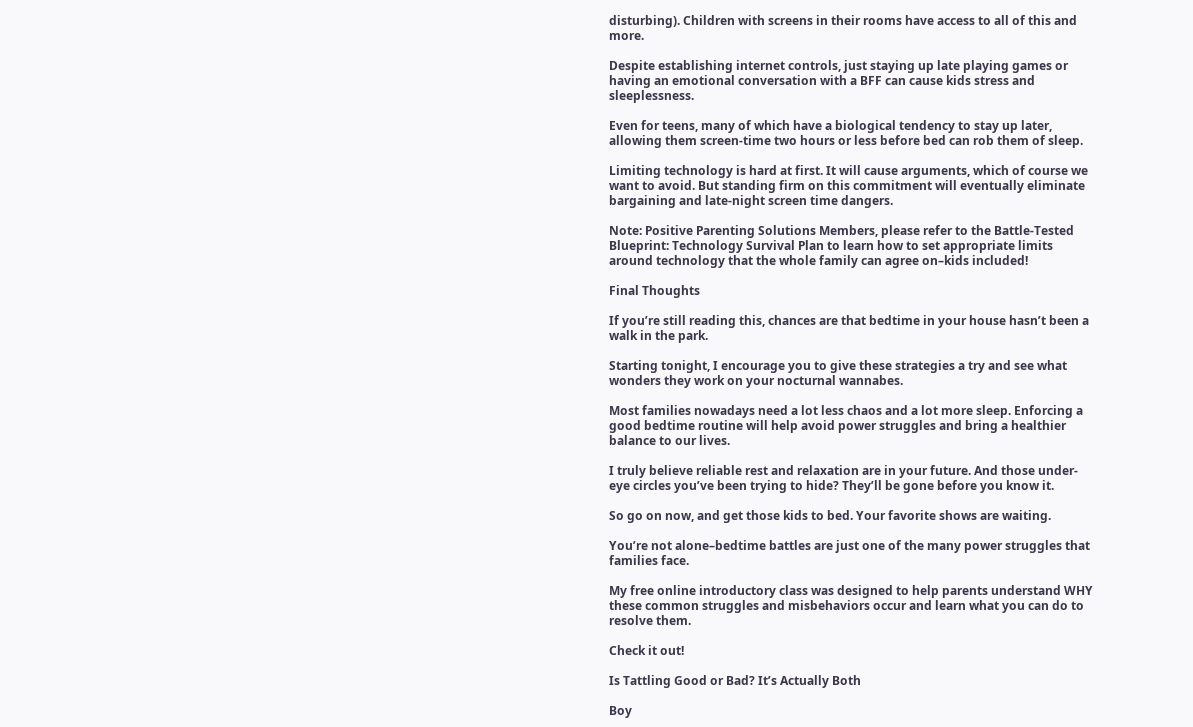disturbing). Children with screens in their rooms have access to all of this and more.

Despite establishing internet controls, just staying up late playing games or having an emotional conversation with a BFF can cause kids stress and sleeplessness.

Even for teens, many of which have a biological tendency to stay up later, allowing them screen-time two hours or less before bed can rob them of sleep.

Limiting technology is hard at first. It will cause arguments, which of course we want to avoid. But standing firm on this commitment will eventually eliminate bargaining and late-night screen time dangers.

Note: Positive Parenting Solutions Members, please refer to the Battle-Tested Blueprint: Technology Survival Plan to learn how to set appropriate limits around technology that the whole family can agree on–kids included!

Final Thoughts

If you’re still reading this, chances are that bedtime in your house hasn’t been a walk in the park.

Starting tonight, I encourage you to give these strategies a try and see what wonders they work on your nocturnal wannabes.

Most families nowadays need a lot less chaos and a lot more sleep. Enforcing a good bedtime routine will help avoid power struggles and bring a healthier balance to our lives.

I truly believe reliable rest and relaxation are in your future. And those under-eye circles you’ve been trying to hide? They’ll be gone before you know it.

So go on now, and get those kids to bed. Your favorite shows are waiting.

You’re not alone–bedtime battles are just one of the many power struggles that families face.

My free online introductory class was designed to help parents understand WHY these common struggles and misbehaviors occur and learn what you can do to resolve them.

Check it out!

Is Tattling Good or Bad? It’s Actually Both

Boy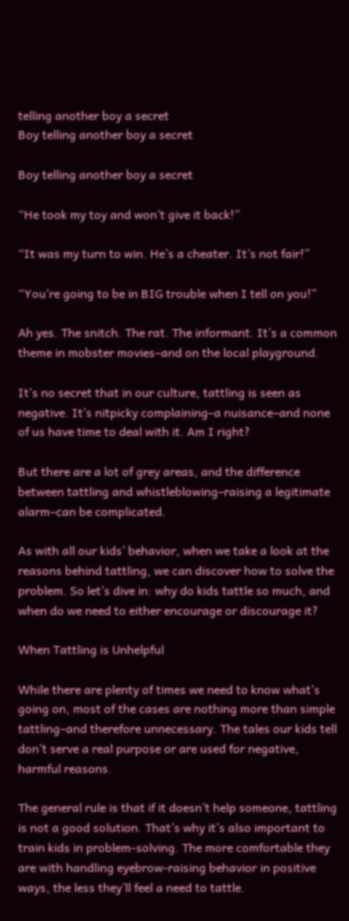telling another boy a secret
Boy telling another boy a secret

Boy telling another boy a secret

“He took my toy and won’t give it back!”

“It was my turn to win. He’s a cheater. It’s not fair!”

“You’re going to be in BIG trouble when I tell on you!”

Ah yes. The snitch. The rat. The informant. It’s a common theme in mobster movies–and on the local playground.

It’s no secret that in our culture, tattling is seen as negative. It’s nitpicky complaining–a nuisance–and none of us have time to deal with it. Am I right?

But there are a lot of grey areas, and the difference between tattling and whistleblowing–raising a legitimate alarm–can be complicated.

As with all our kids’ behavior, when we take a look at the reasons behind tattling, we can discover how to solve the problem. So let’s dive in: why do kids tattle so much, and when do we need to either encourage or discourage it?

When Tattling is Unhelpful

While there are plenty of times we need to know what’s going on, most of the cases are nothing more than simple tattling–and therefore unnecessary. The tales our kids tell don’t serve a real purpose or are used for negative, harmful reasons.

The general rule is that if it doesn’t help someone, tattling is not a good solution. That’s why it’s also important to train kids in problem-solving. The more comfortable they are with handling eyebrow-raising behavior in positive ways, the less they’ll feel a need to tattle.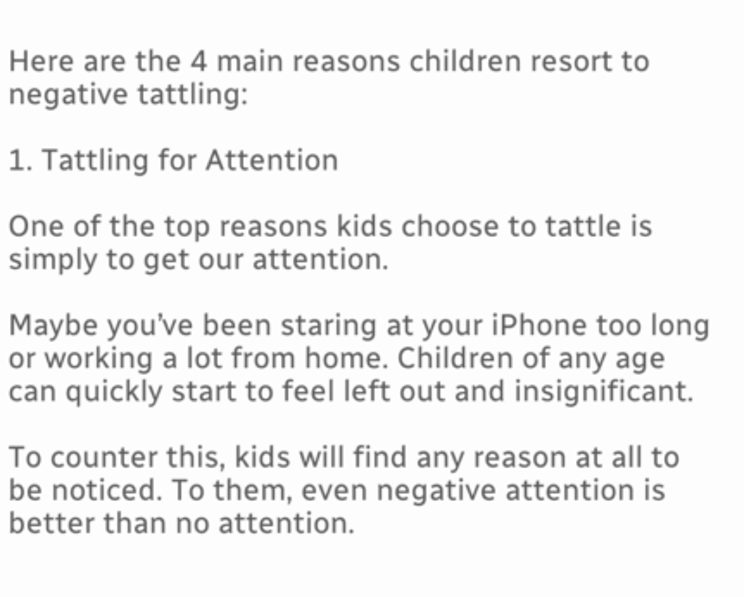Here are the 4 main reasons children resort to negative tattling:

1. Tattling for Attention

One of the top reasons kids choose to tattle is simply to get our attention.

Maybe you’ve been staring at your iPhone too long or working a lot from home. Children of any age can quickly start to feel left out and insignificant.

To counter this, kids will find any reason at all to be noticed. To them, even negative attention is better than no attention.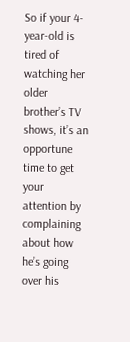So if your 4-year-old is tired of watching her older brother’s TV shows, it’s an opportune time to get your attention by complaining about how he’s going over his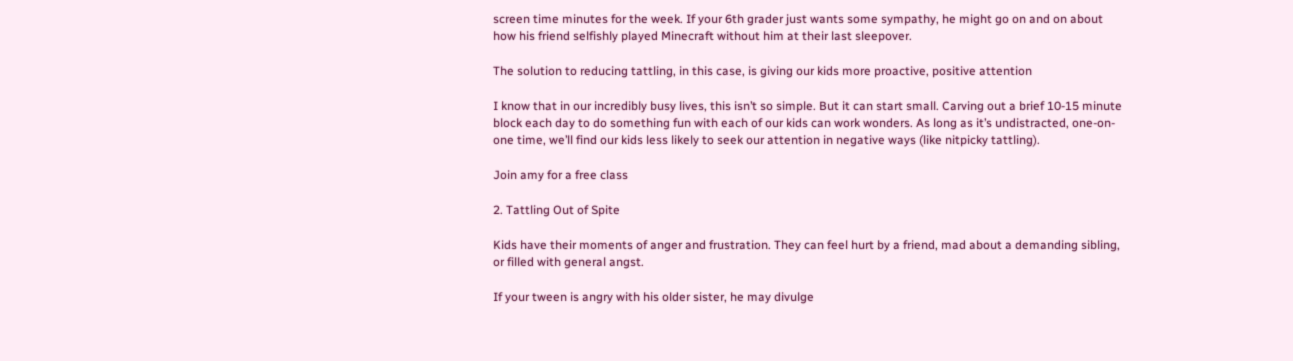screen time minutes for the week. If your 6th grader just wants some sympathy, he might go on and on about how his friend selfishly played Minecraft without him at their last sleepover.

The solution to reducing tattling, in this case, is giving our kids more proactive, positive attention

I know that in our incredibly busy lives, this isn’t so simple. But it can start small. Carving out a brief 10-15 minute block each day to do something fun with each of our kids can work wonders. As long as it’s undistracted, one-on-one time, we’ll find our kids less likely to seek our attention in negative ways (like nitpicky tattling).

Join amy for a free class

2. Tattling Out of Spite

Kids have their moments of anger and frustration. They can feel hurt by a friend, mad about a demanding sibling, or filled with general angst.

If your tween is angry with his older sister, he may divulge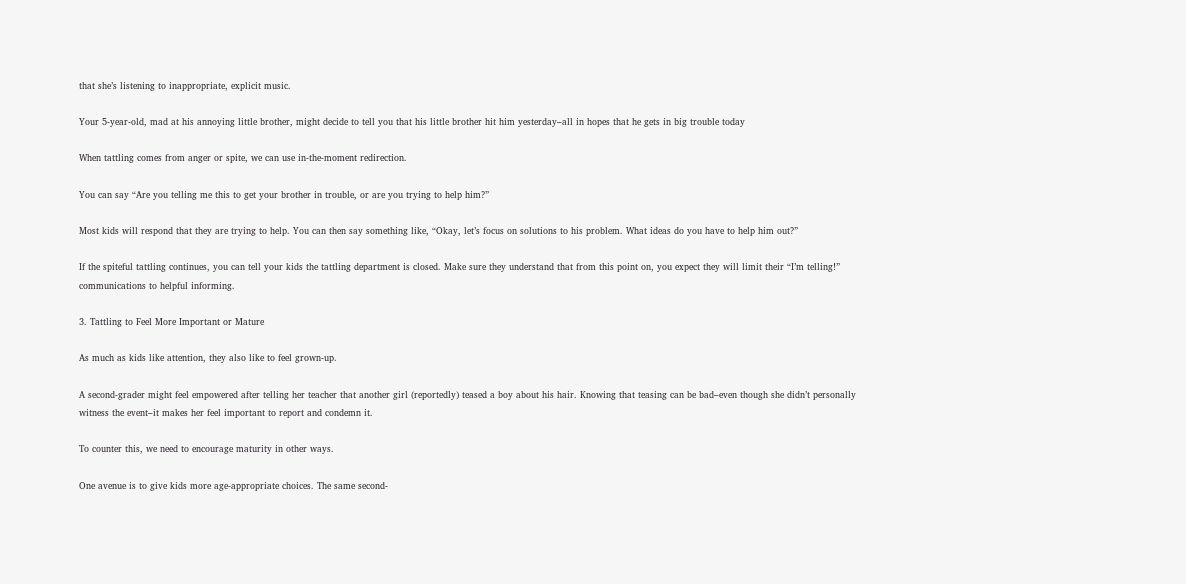that she’s listening to inappropriate, explicit music.

Your 5-year-old, mad at his annoying little brother, might decide to tell you that his little brother hit him yesterday–all in hopes that he gets in big trouble today

When tattling comes from anger or spite, we can use in-the-moment redirection.

You can say “Are you telling me this to get your brother in trouble, or are you trying to help him?”

Most kids will respond that they are trying to help. You can then say something like, “Okay, let’s focus on solutions to his problem. What ideas do you have to help him out?”

If the spiteful tattling continues, you can tell your kids the tattling department is closed. Make sure they understand that from this point on, you expect they will limit their “I’m telling!” communications to helpful informing.

3. Tattling to Feel More Important or Mature

As much as kids like attention, they also like to feel grown-up.

A second-grader might feel empowered after telling her teacher that another girl (reportedly) teased a boy about his hair. Knowing that teasing can be bad–even though she didn’t personally witness the event–it makes her feel important to report and condemn it.

To counter this, we need to encourage maturity in other ways.

One avenue is to give kids more age-appropriate choices. The same second-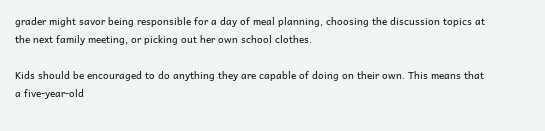grader might savor being responsible for a day of meal planning, choosing the discussion topics at the next family meeting, or picking out her own school clothes.

Kids should be encouraged to do anything they are capable of doing on their own. This means that a five-year-old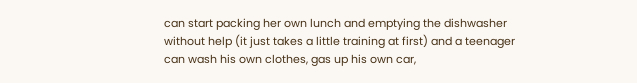can start packing her own lunch and emptying the dishwasher without help (it just takes a little training at first) and a teenager can wash his own clothes, gas up his own car,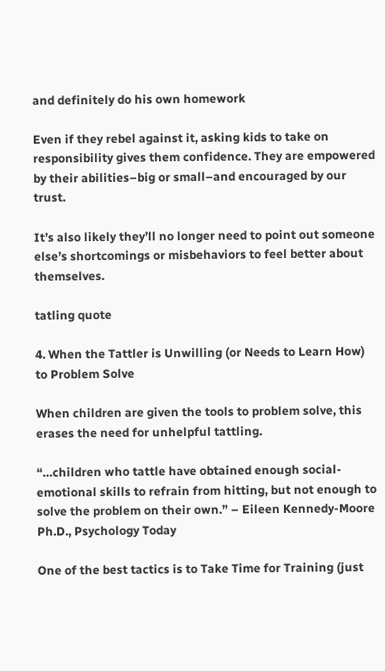and definitely do his own homework

Even if they rebel against it, asking kids to take on responsibility gives them confidence. They are empowered by their abilities–big or small–and encouraged by our trust.

It’s also likely they’ll no longer need to point out someone else’s shortcomings or misbehaviors to feel better about themselves.

tatling quote

4. When the Tattler is Unwilling (or Needs to Learn How) to Problem Solve

When children are given the tools to problem solve, this erases the need for unhelpful tattling.

“…children who tattle have obtained enough social-emotional skills to refrain from hitting, but not enough to solve the problem on their own.” – Eileen Kennedy-Moore Ph.D., Psychology Today

One of the best tactics is to Take Time for Training (just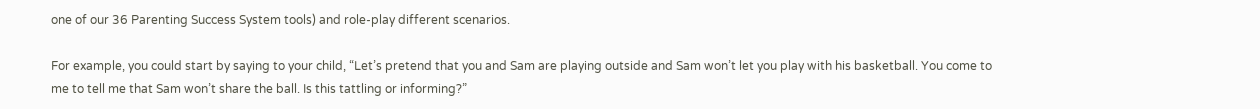one of our 36 Parenting Success System tools) and role-play different scenarios.

For example, you could start by saying to your child, “Let’s pretend that you and Sam are playing outside and Sam won’t let you play with his basketball. You come to me to tell me that Sam won’t share the ball. Is this tattling or informing?”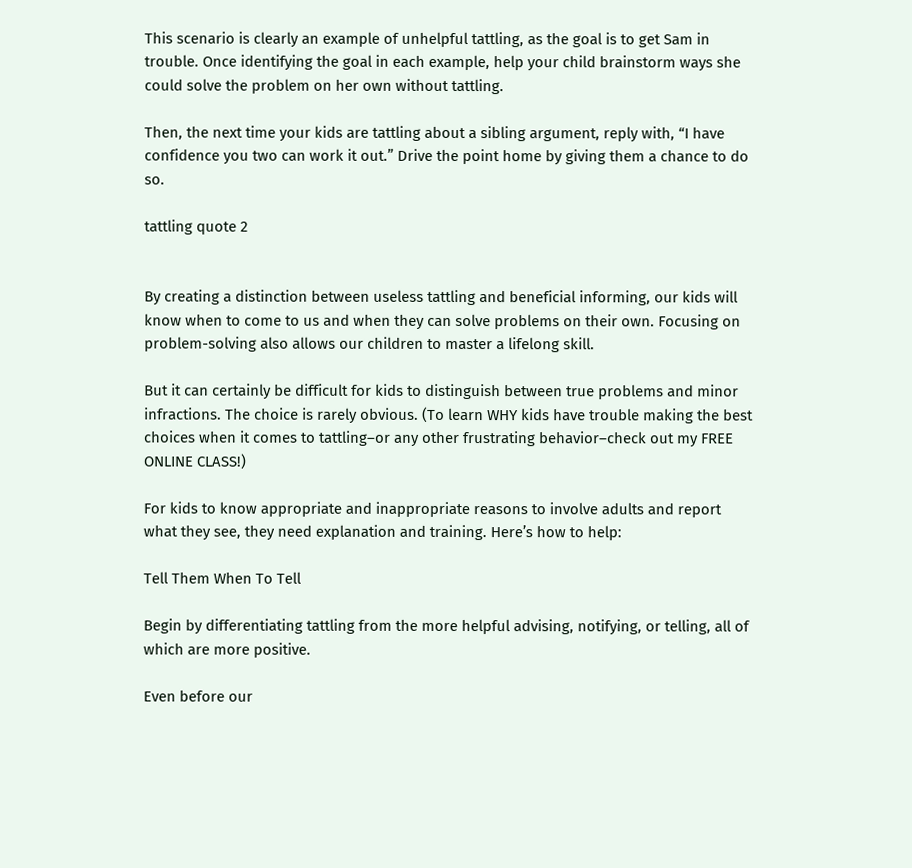This scenario is clearly an example of unhelpful tattling, as the goal is to get Sam in trouble. Once identifying the goal in each example, help your child brainstorm ways she could solve the problem on her own without tattling.

Then, the next time your kids are tattling about a sibling argument, reply with, “I have confidence you two can work it out.” Drive the point home by giving them a chance to do so.

tattling quote 2


By creating a distinction between useless tattling and beneficial informing, our kids will know when to come to us and when they can solve problems on their own. Focusing on problem-solving also allows our children to master a lifelong skill.

But it can certainly be difficult for kids to distinguish between true problems and minor infractions. The choice is rarely obvious. (To learn WHY kids have trouble making the best choices when it comes to tattling–or any other frustrating behavior–check out my FREE ONLINE CLASS!)

For kids to know appropriate and inappropriate reasons to involve adults and report what they see, they need explanation and training. Here’s how to help:

Tell Them When To Tell

Begin by differentiating tattling from the more helpful advising, notifying, or telling, all of which are more positive.

Even before our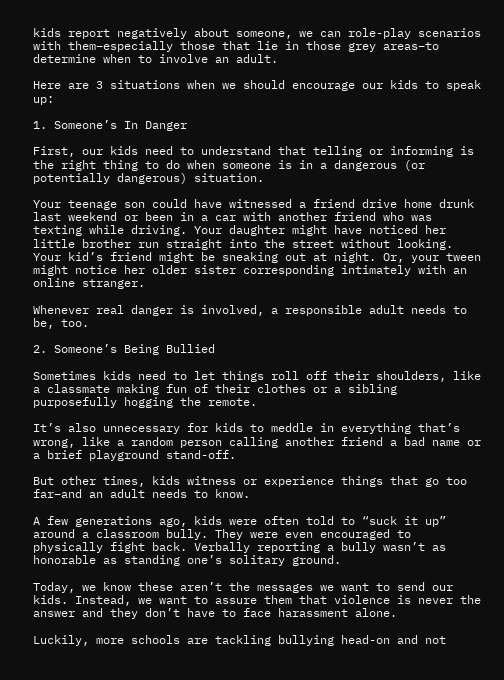kids report negatively about someone, we can role-play scenarios with them–especially those that lie in those grey areas–to determine when to involve an adult.

Here are 3 situations when we should encourage our kids to speak up:

1. Someone’s In Danger

First, our kids need to understand that telling or informing is the right thing to do when someone is in a dangerous (or potentially dangerous) situation.

Your teenage son could have witnessed a friend drive home drunk last weekend or been in a car with another friend who was texting while driving. Your daughter might have noticed her little brother run straight into the street without looking. Your kid’s friend might be sneaking out at night. Or, your tween might notice her older sister corresponding intimately with an online stranger.

Whenever real danger is involved, a responsible adult needs to be, too.

2. Someone’s Being Bullied

Sometimes kids need to let things roll off their shoulders, like a classmate making fun of their clothes or a sibling purposefully hogging the remote.

It’s also unnecessary for kids to meddle in everything that’s wrong, like a random person calling another friend a bad name or a brief playground stand-off.

But other times, kids witness or experience things that go too far–and an adult needs to know.

A few generations ago, kids were often told to “suck it up” around a classroom bully. They were even encouraged to physically fight back. Verbally reporting a bully wasn’t as honorable as standing one’s solitary ground.

Today, we know these aren’t the messages we want to send our kids. Instead, we want to assure them that violence is never the answer and they don’t have to face harassment alone.

Luckily, more schools are tackling bullying head-on and not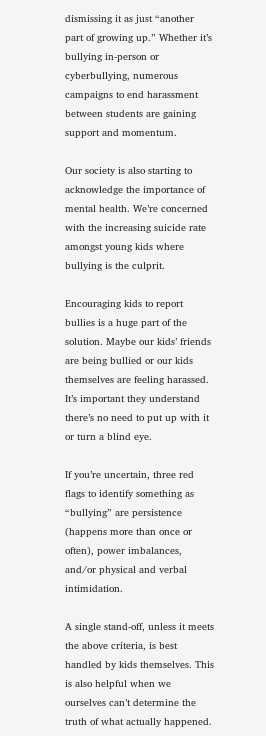dismissing it as just “another part of growing up.” Whether it’s bullying in-person or cyberbullying, numerous campaigns to end harassment between students are gaining support and momentum.

Our society is also starting to acknowledge the importance of mental health. We’re concerned with the increasing suicide rate amongst young kids where bullying is the culprit.

Encouraging kids to report bullies is a huge part of the solution. Maybe our kids’ friends are being bullied or our kids themselves are feeling harassed. It’s important they understand there’s no need to put up with it or turn a blind eye.

If you’re uncertain, three red flags to identify something as “bullying” are persistence (happens more than once or often), power imbalances, and/or physical and verbal intimidation.

A single stand-off, unless it meets the above criteria, is best handled by kids themselves. This is also helpful when we ourselves can’t determine the truth of what actually happened.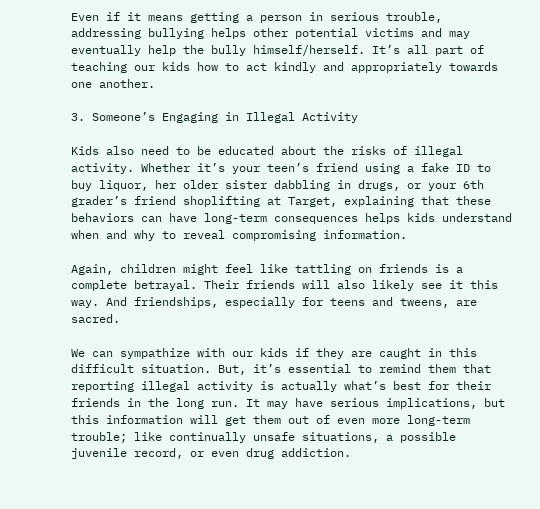Even if it means getting a person in serious trouble, addressing bullying helps other potential victims and may eventually help the bully himself/herself. It’s all part of teaching our kids how to act kindly and appropriately towards one another.

3. Someone’s Engaging in Illegal Activity

Kids also need to be educated about the risks of illegal activity. Whether it’s your teen’s friend using a fake ID to buy liquor, her older sister dabbling in drugs, or your 6th grader’s friend shoplifting at Target, explaining that these behaviors can have long-term consequences helps kids understand when and why to reveal compromising information.

Again, children might feel like tattling on friends is a complete betrayal. Their friends will also likely see it this way. And friendships, especially for teens and tweens, are sacred.

We can sympathize with our kids if they are caught in this difficult situation. But, it’s essential to remind them that reporting illegal activity is actually what’s best for their friends in the long run. It may have serious implications, but this information will get them out of even more long-term trouble; like continually unsafe situations, a possible juvenile record, or even drug addiction.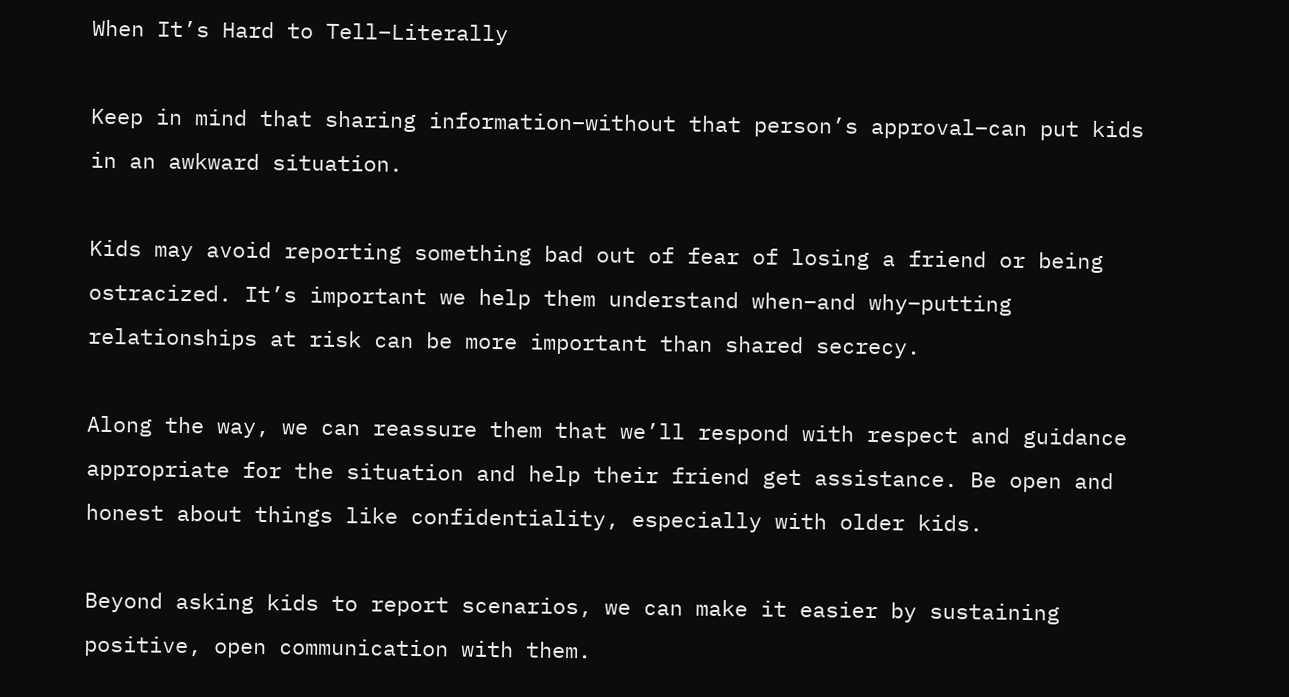When It’s Hard to Tell–Literally

Keep in mind that sharing information–without that person’s approval–can put kids in an awkward situation.

Kids may avoid reporting something bad out of fear of losing a friend or being ostracized. It’s important we help them understand when–and why–putting relationships at risk can be more important than shared secrecy.

Along the way, we can reassure them that we’ll respond with respect and guidance appropriate for the situation and help their friend get assistance. Be open and honest about things like confidentiality, especially with older kids.

Beyond asking kids to report scenarios, we can make it easier by sustaining positive, open communication with them.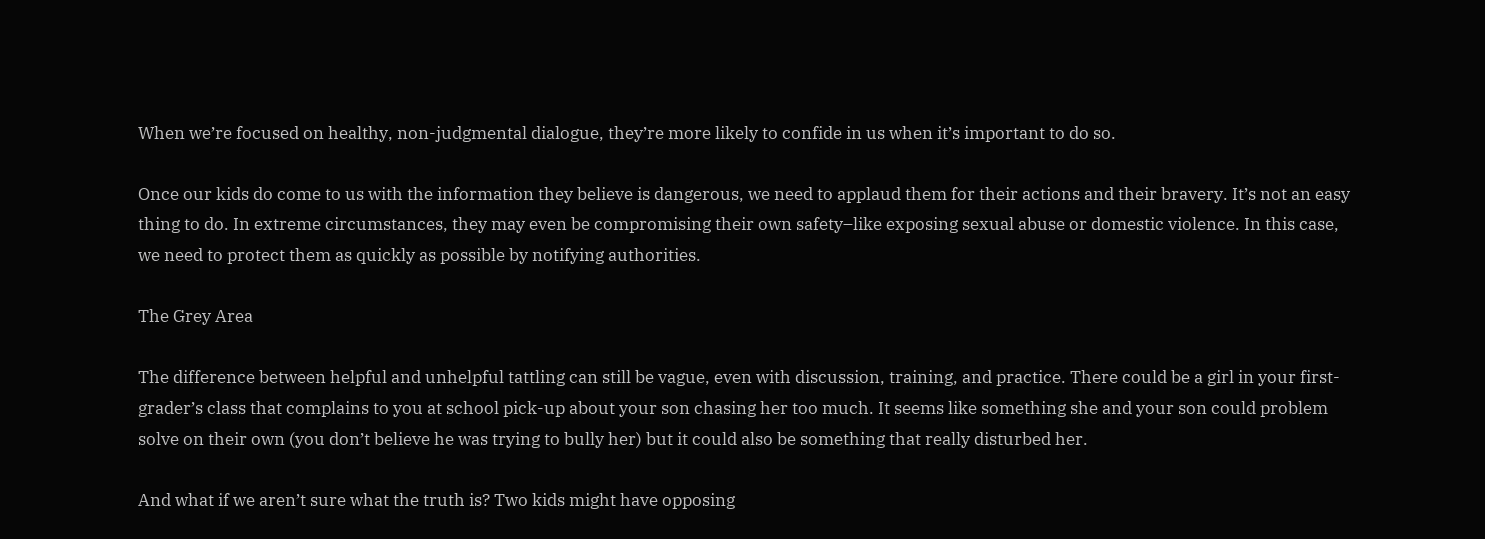When we’re focused on healthy, non-judgmental dialogue, they’re more likely to confide in us when it’s important to do so.

Once our kids do come to us with the information they believe is dangerous, we need to applaud them for their actions and their bravery. It’s not an easy thing to do. In extreme circumstances, they may even be compromising their own safety–like exposing sexual abuse or domestic violence. In this case, we need to protect them as quickly as possible by notifying authorities.

The Grey Area

The difference between helpful and unhelpful tattling can still be vague, even with discussion, training, and practice. There could be a girl in your first-grader’s class that complains to you at school pick-up about your son chasing her too much. It seems like something she and your son could problem solve on their own (you don’t believe he was trying to bully her) but it could also be something that really disturbed her.

And what if we aren’t sure what the truth is? Two kids might have opposing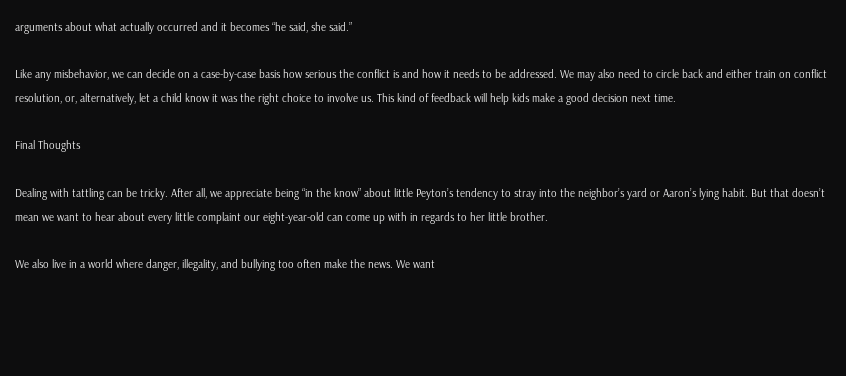arguments about what actually occurred and it becomes “he said, she said.”

Like any misbehavior, we can decide on a case-by-case basis how serious the conflict is and how it needs to be addressed. We may also need to circle back and either train on conflict resolution, or, alternatively, let a child know it was the right choice to involve us. This kind of feedback will help kids make a good decision next time.

Final Thoughts

Dealing with tattling can be tricky. After all, we appreciate being “in the know” about little Peyton’s tendency to stray into the neighbor’s yard or Aaron’s lying habit. But that doesn’t mean we want to hear about every little complaint our eight-year-old can come up with in regards to her little brother.

We also live in a world where danger, illegality, and bullying too often make the news. We want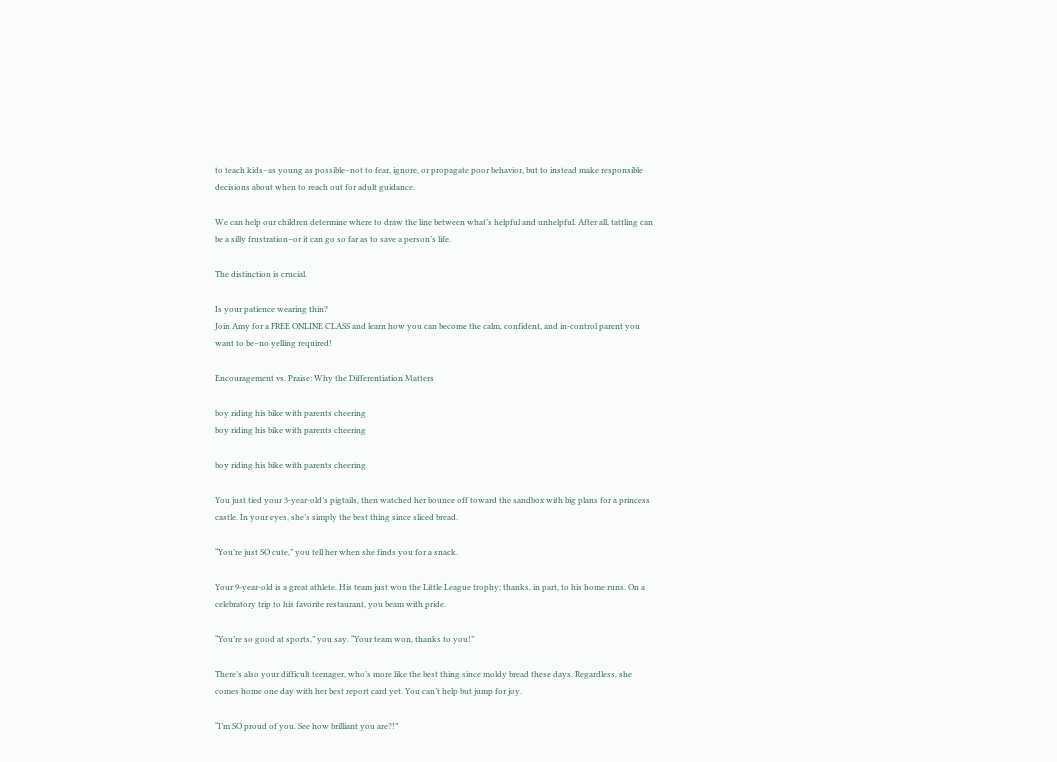to teach kids–as young as possible–not to fear, ignore, or propagate poor behavior, but to instead make responsible decisions about when to reach out for adult guidance.

We can help our children determine where to draw the line between what’s helpful and unhelpful. After all, tattling can be a silly frustration–or it can go so far as to save a person’s life.

The distinction is crucial.

Is your patience wearing thin?
Join Amy for a FREE ONLINE CLASS and learn how you can become the calm, confident, and in-control parent you want to be–no yelling required!

Encouragement vs. Praise: Why the Differentiation Matters

boy riding his bike with parents cheering
boy riding his bike with parents cheering

boy riding his bike with parents cheering

You just tied your 3-year-old’s pigtails, then watched her bounce off toward the sandbox with big plans for a princess castle. In your eyes, she’s simply the best thing since sliced bread.

“You’re just SO cute,” you tell her when she finds you for a snack.

Your 9-year-old is a great athlete. His team just won the Little League trophy; thanks, in part, to his home runs. On a celebratory trip to his favorite restaurant, you beam with pride.

“You’re so good at sports,” you say. “Your team won, thanks to you!”

There’s also your difficult teenager, who’s more like the best thing since moldy bread these days. Regardless, she comes home one day with her best report card yet. You can’t help but jump for joy.

“I’m SO proud of you. See how brilliant you are?!”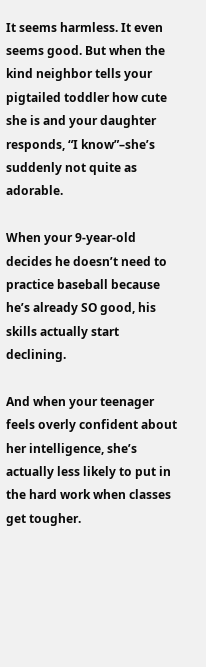It seems harmless. It even seems good. But when the kind neighbor tells your pigtailed toddler how cute she is and your daughter responds, “I know”–she’s suddenly not quite as adorable.

When your 9-year-old decides he doesn’t need to practice baseball because he’s already SO good, his skills actually start declining.

And when your teenager feels overly confident about her intelligence, she’s actually less likely to put in the hard work when classes get tougher.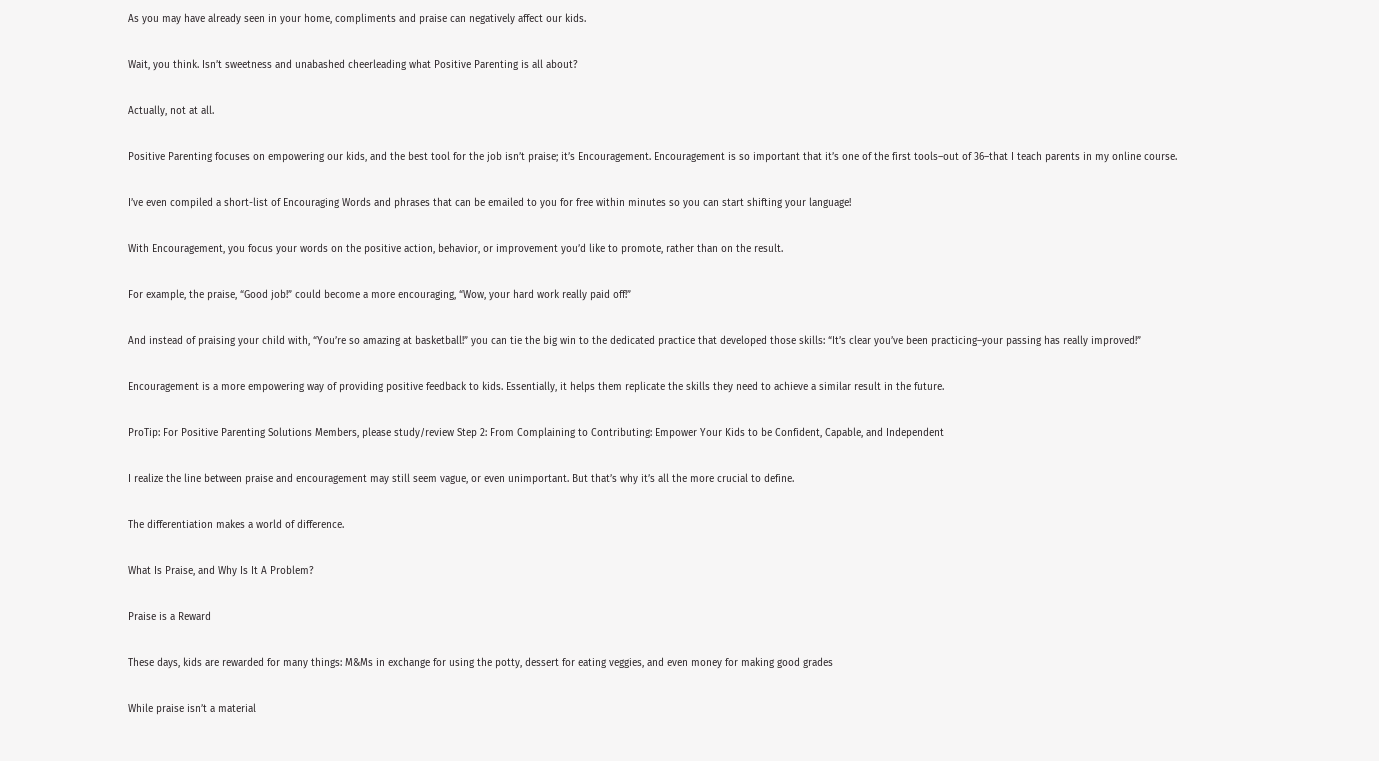As you may have already seen in your home, compliments and praise can negatively affect our kids.

Wait, you think. Isn’t sweetness and unabashed cheerleading what Positive Parenting is all about?

Actually, not at all.

Positive Parenting focuses on empowering our kids, and the best tool for the job isn’t praise; it’s Encouragement. Encouragement is so important that it’s one of the first tools–out of 36–that I teach parents in my online course.

I’ve even compiled a short-list of Encouraging Words and phrases that can be emailed to you for free within minutes so you can start shifting your language!

With Encouragement, you focus your words on the positive action, behavior, or improvement you’d like to promote, rather than on the result.

For example, the praise, “Good job!” could become a more encouraging, “Wow, your hard work really paid off!”

And instead of praising your child with, “You’re so amazing at basketball!” you can tie the big win to the dedicated practice that developed those skills: “It’s clear you’ve been practicing–your passing has really improved!”

Encouragement is a more empowering way of providing positive feedback to kids. Essentially, it helps them replicate the skills they need to achieve a similar result in the future.

ProTip: For Positive Parenting Solutions Members, please study/review Step 2: From Complaining to Contributing: Empower Your Kids to be Confident, Capable, and Independent

I realize the line between praise and encouragement may still seem vague, or even unimportant. But that’s why it’s all the more crucial to define.

The differentiation makes a world of difference.

What Is Praise, and Why Is It A Problem?

Praise is a Reward

These days, kids are rewarded for many things: M&Ms in exchange for using the potty, dessert for eating veggies, and even money for making good grades

While praise isn’t a material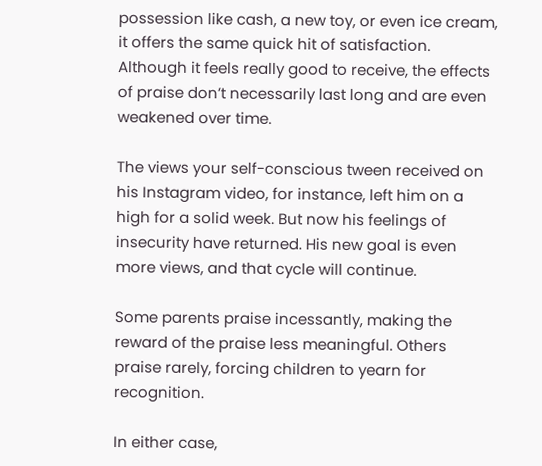possession like cash, a new toy, or even ice cream, it offers the same quick hit of satisfaction. Although it feels really good to receive, the effects of praise don’t necessarily last long and are even weakened over time.

The views your self-conscious tween received on his Instagram video, for instance, left him on a high for a solid week. But now his feelings of insecurity have returned. His new goal is even more views, and that cycle will continue.

Some parents praise incessantly, making the reward of the praise less meaningful. Others praise rarely, forcing children to yearn for recognition.

In either case,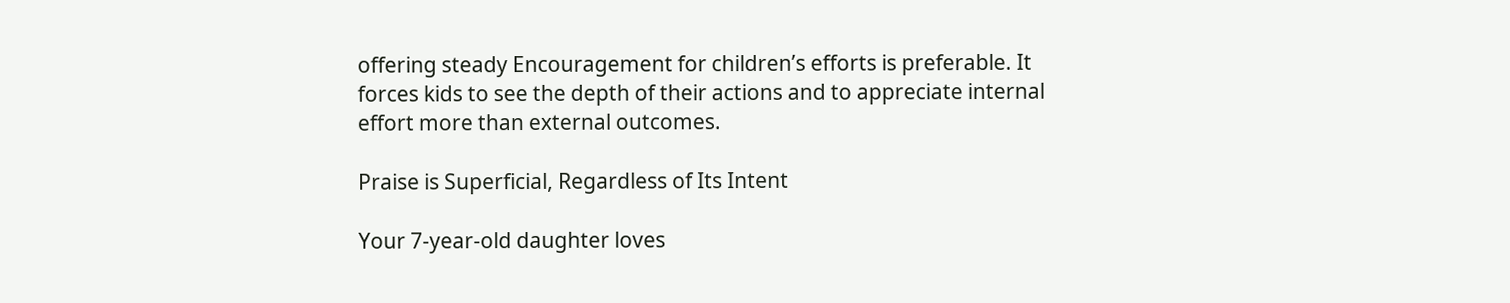offering steady Encouragement for children’s efforts is preferable. It forces kids to see the depth of their actions and to appreciate internal effort more than external outcomes.

Praise is Superficial, Regardless of Its Intent

Your 7-year-old daughter loves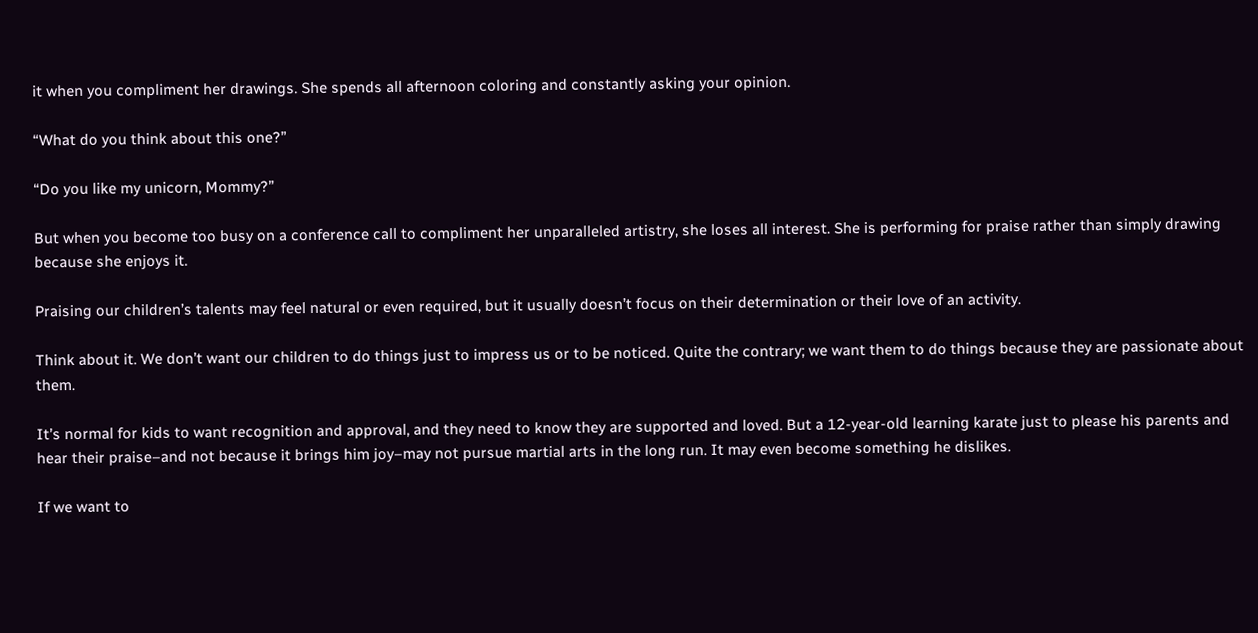it when you compliment her drawings. She spends all afternoon coloring and constantly asking your opinion.

“What do you think about this one?”

“Do you like my unicorn, Mommy?”

But when you become too busy on a conference call to compliment her unparalleled artistry, she loses all interest. She is performing for praise rather than simply drawing because she enjoys it.

Praising our children’s talents may feel natural or even required, but it usually doesn’t focus on their determination or their love of an activity.

Think about it. We don’t want our children to do things just to impress us or to be noticed. Quite the contrary; we want them to do things because they are passionate about them.

It’s normal for kids to want recognition and approval, and they need to know they are supported and loved. But a 12-year-old learning karate just to please his parents and hear their praise–and not because it brings him joy–may not pursue martial arts in the long run. It may even become something he dislikes.

If we want to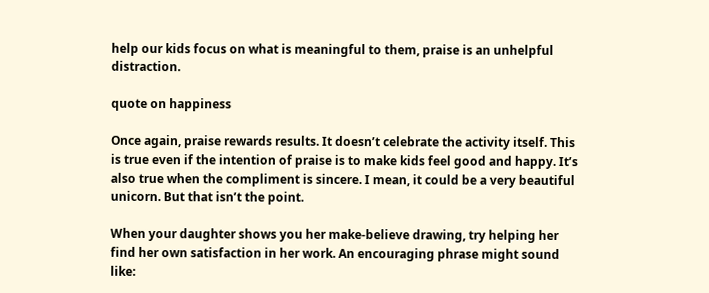help our kids focus on what is meaningful to them, praise is an unhelpful distraction.

quote on happiness

Once again, praise rewards results. It doesn’t celebrate the activity itself. This is true even if the intention of praise is to make kids feel good and happy. It’s also true when the compliment is sincere. I mean, it could be a very beautiful unicorn. But that isn’t the point.

When your daughter shows you her make-believe drawing, try helping her find her own satisfaction in her work. An encouraging phrase might sound like: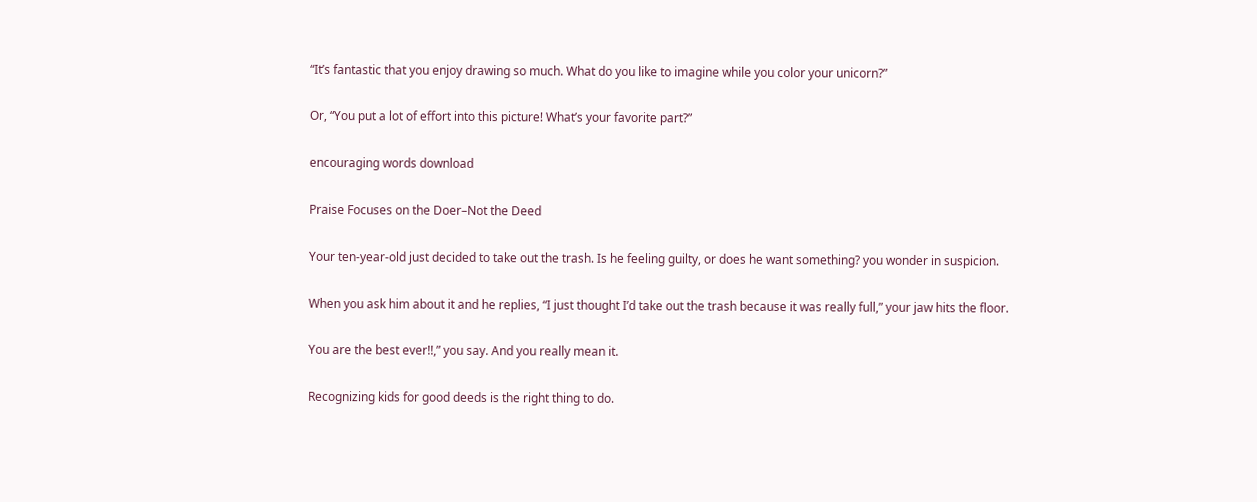“It’s fantastic that you enjoy drawing so much. What do you like to imagine while you color your unicorn?”

Or, “You put a lot of effort into this picture! What’s your favorite part?”

encouraging words download

Praise Focuses on the Doer–Not the Deed

Your ten-year-old just decided to take out the trash. Is he feeling guilty, or does he want something? you wonder in suspicion.

When you ask him about it and he replies, “I just thought I’d take out the trash because it was really full,” your jaw hits the floor.

You are the best ever!!,” you say. And you really mean it.

Recognizing kids for good deeds is the right thing to do.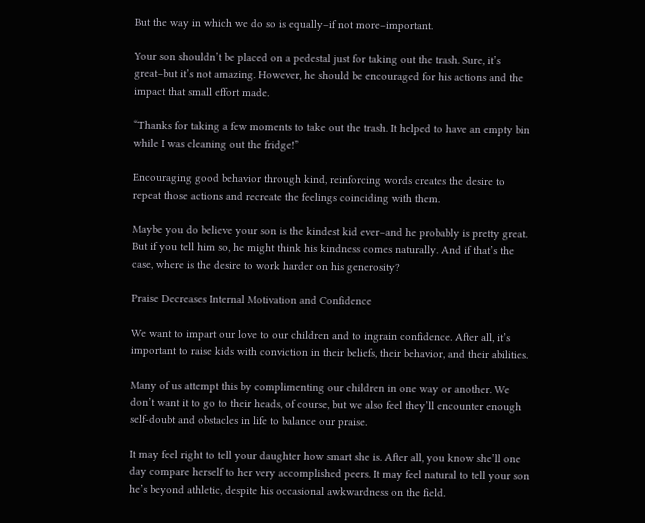But the way in which we do so is equally–if not more–important.

Your son shouldn’t be placed on a pedestal just for taking out the trash. Sure, it’s great–but it’s not amazing. However, he should be encouraged for his actions and the impact that small effort made.

“Thanks for taking a few moments to take out the trash. It helped to have an empty bin while I was cleaning out the fridge!”

Encouraging good behavior through kind, reinforcing words creates the desire to repeat those actions and recreate the feelings coinciding with them.

Maybe you do believe your son is the kindest kid ever–and he probably is pretty great. But if you tell him so, he might think his kindness comes naturally. And if that’s the case, where is the desire to work harder on his generosity?

Praise Decreases Internal Motivation and Confidence

We want to impart our love to our children and to ingrain confidence. After all, it’s important to raise kids with conviction in their beliefs, their behavior, and their abilities.

Many of us attempt this by complimenting our children in one way or another. We don’t want it to go to their heads, of course, but we also feel they’ll encounter enough self-doubt and obstacles in life to balance our praise.

It may feel right to tell your daughter how smart she is. After all, you know she’ll one day compare herself to her very accomplished peers. It may feel natural to tell your son he’s beyond athletic, despite his occasional awkwardness on the field.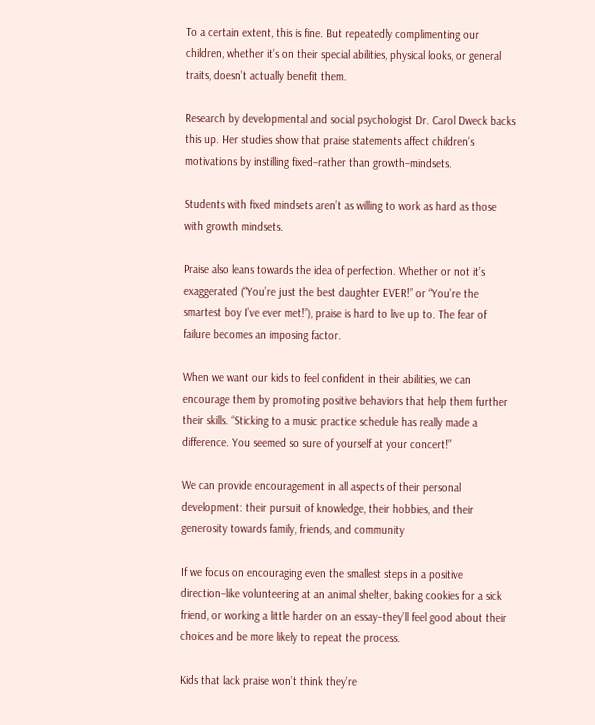To a certain extent, this is fine. But repeatedly complimenting our children, whether it’s on their special abilities, physical looks, or general traits, doesn’t actually benefit them.

Research by developmental and social psychologist Dr. Carol Dweck backs this up. Her studies show that praise statements affect children’s motivations by instilling fixed–rather than growth–mindsets.

Students with fixed mindsets aren’t as willing to work as hard as those with growth mindsets.

Praise also leans towards the idea of perfection. Whether or not it’s exaggerated (“You’re just the best daughter EVER!” or “You’re the smartest boy I’ve ever met!”), praise is hard to live up to. The fear of failure becomes an imposing factor.

When we want our kids to feel confident in their abilities, we can encourage them by promoting positive behaviors that help them further their skills. “Sticking to a music practice schedule has really made a difference. You seemed so sure of yourself at your concert!”

We can provide encouragement in all aspects of their personal development: their pursuit of knowledge, their hobbies, and their generosity towards family, friends, and community

If we focus on encouraging even the smallest steps in a positive direction–like volunteering at an animal shelter, baking cookies for a sick friend, or working a little harder on an essay–they’ll feel good about their choices and be more likely to repeat the process.

Kids that lack praise won’t think they’re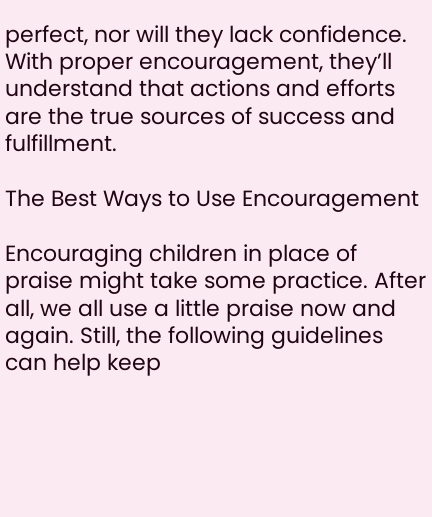perfect, nor will they lack confidence. With proper encouragement, they’ll understand that actions and efforts are the true sources of success and fulfillment.

The Best Ways to Use Encouragement

Encouraging children in place of praise might take some practice. After all, we all use a little praise now and again. Still, the following guidelines can help keep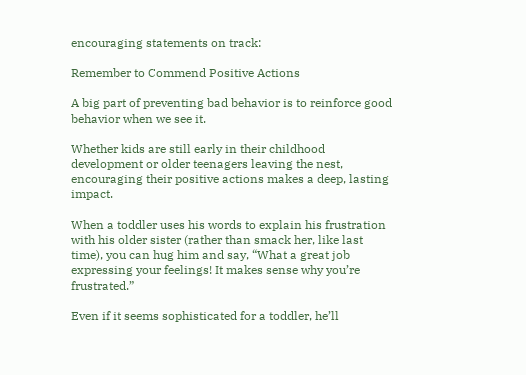encouraging statements on track:

Remember to Commend Positive Actions

A big part of preventing bad behavior is to reinforce good behavior when we see it.

Whether kids are still early in their childhood development or older teenagers leaving the nest, encouraging their positive actions makes a deep, lasting impact.

When a toddler uses his words to explain his frustration with his older sister (rather than smack her, like last time), you can hug him and say, “What a great job expressing your feelings! It makes sense why you’re frustrated.”

Even if it seems sophisticated for a toddler, he’ll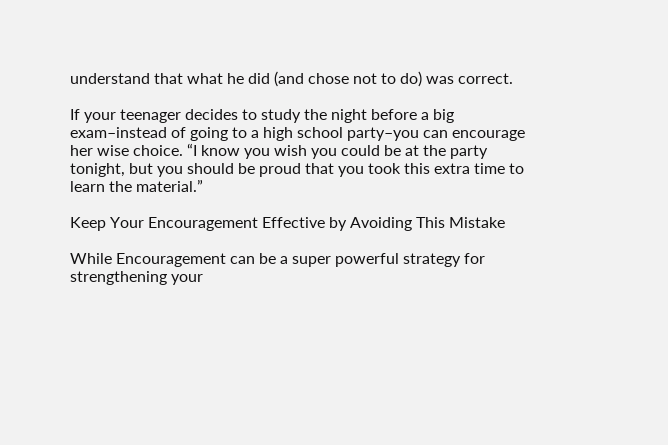understand that what he did (and chose not to do) was correct.

If your teenager decides to study the night before a big exam–instead of going to a high school party–you can encourage her wise choice. “I know you wish you could be at the party tonight, but you should be proud that you took this extra time to learn the material.”

Keep Your Encouragement Effective by Avoiding This Mistake

While Encouragement can be a super powerful strategy for strengthening your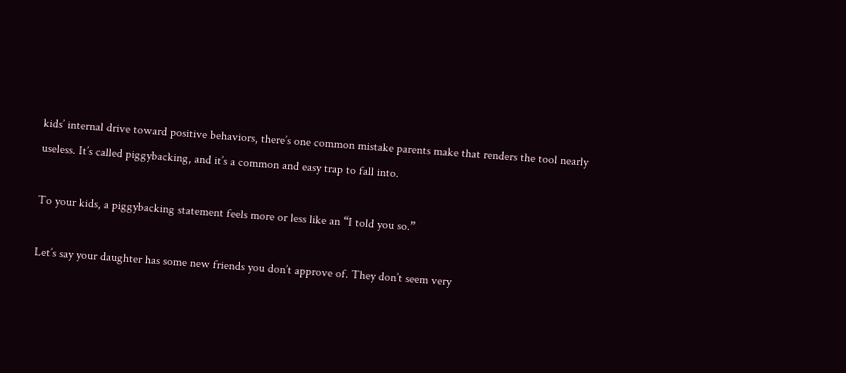kids’ internal drive toward positive behaviors, there’s one common mistake parents make that renders the tool nearly useless. It’s called piggybacking, and it’s a common and easy trap to fall into.

To your kids, a piggybacking statement feels more or less like an “I told you so.”

Let’s say your daughter has some new friends you don’t approve of. They don’t seem very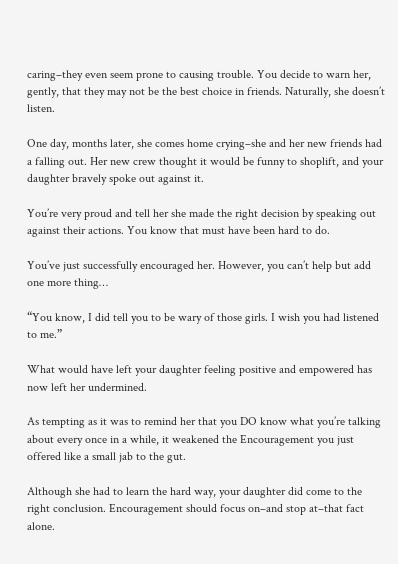caring–they even seem prone to causing trouble. You decide to warn her, gently, that they may not be the best choice in friends. Naturally, she doesn’t listen.

One day, months later, she comes home crying–she and her new friends had a falling out. Her new crew thought it would be funny to shoplift, and your daughter bravely spoke out against it.

You’re very proud and tell her she made the right decision by speaking out against their actions. You know that must have been hard to do.

You’ve just successfully encouraged her. However, you can’t help but add one more thing…

“You know, I did tell you to be wary of those girls. I wish you had listened to me.”

What would have left your daughter feeling positive and empowered has now left her undermined.

As tempting as it was to remind her that you DO know what you’re talking about every once in a while, it weakened the Encouragement you just offered like a small jab to the gut.

Although she had to learn the hard way, your daughter did come to the right conclusion. Encouragement should focus on–and stop at–that fact alone.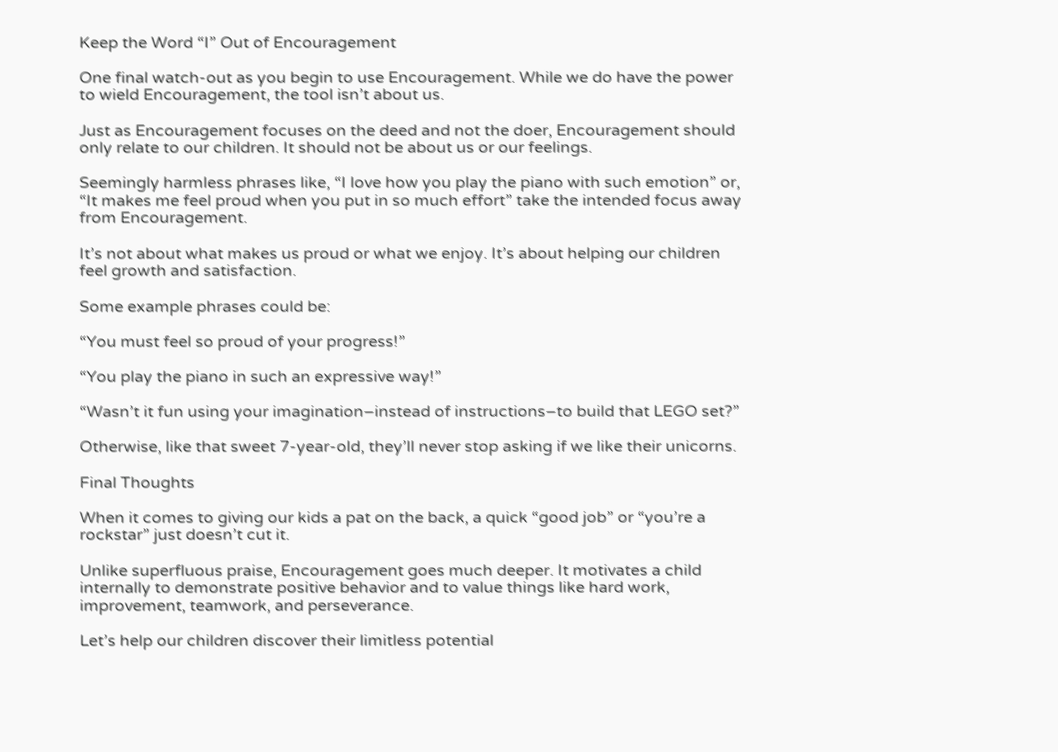Keep the Word “I” Out of Encouragement

One final watch-out as you begin to use Encouragement. While we do have the power to wield Encouragement, the tool isn’t about us.

Just as Encouragement focuses on the deed and not the doer, Encouragement should only relate to our children. It should not be about us or our feelings.

Seemingly harmless phrases like, “I love how you play the piano with such emotion” or, “It makes me feel proud when you put in so much effort” take the intended focus away from Encouragement.

It’s not about what makes us proud or what we enjoy. It’s about helping our children feel growth and satisfaction.

Some example phrases could be:

“You must feel so proud of your progress!”

“You play the piano in such an expressive way!”

“Wasn’t it fun using your imagination–instead of instructions–to build that LEGO set?”

Otherwise, like that sweet 7-year-old, they’ll never stop asking if we like their unicorns.

Final Thoughts

When it comes to giving our kids a pat on the back, a quick “good job” or “you’re a rockstar” just doesn’t cut it.

Unlike superfluous praise, Encouragement goes much deeper. It motivates a child internally to demonstrate positive behavior and to value things like hard work, improvement, teamwork, and perseverance.

Let’s help our children discover their limitless potential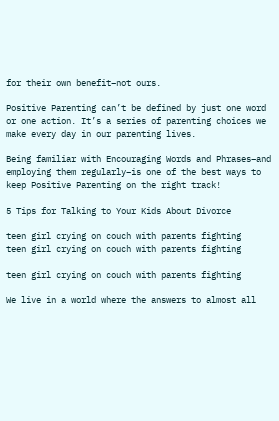for their own benefit–not ours.

Positive Parenting can’t be defined by just one word or one action. It’s a series of parenting choices we make every day in our parenting lives.

Being familiar with Encouraging Words and Phrases–and employing them regularly–is one of the best ways to keep Positive Parenting on the right track!

5 Tips for Talking to Your Kids About Divorce

teen girl crying on couch with parents fighting
teen girl crying on couch with parents fighting

teen girl crying on couch with parents fighting

We live in a world where the answers to almost all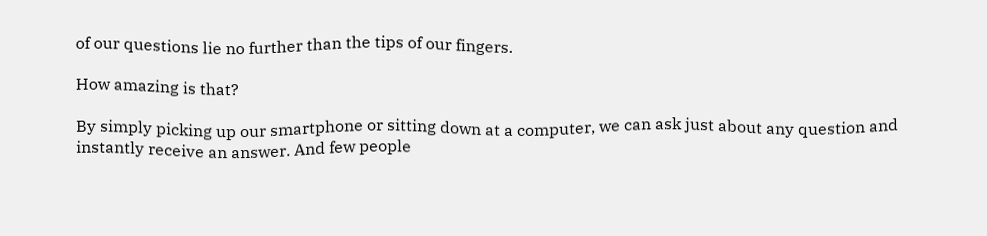of our questions lie no further than the tips of our fingers.

How amazing is that?

By simply picking up our smartphone or sitting down at a computer, we can ask just about any question and instantly receive an answer. And few people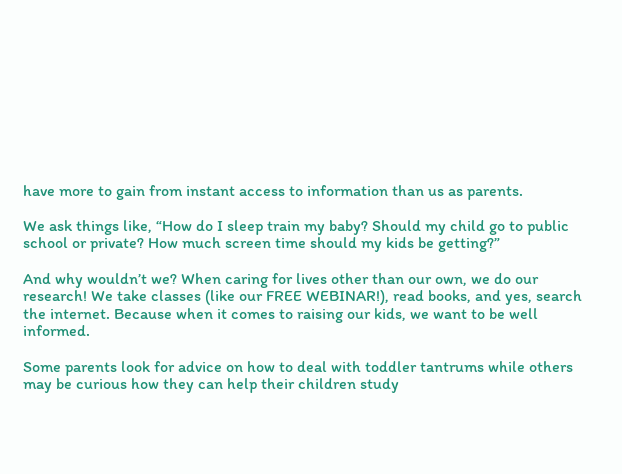have more to gain from instant access to information than us as parents.

We ask things like, “How do I sleep train my baby? Should my child go to public school or private? How much screen time should my kids be getting?”

And why wouldn’t we? When caring for lives other than our own, we do our research! We take classes (like our FREE WEBINAR!), read books, and yes, search the internet. Because when it comes to raising our kids, we want to be well informed.

Some parents look for advice on how to deal with toddler tantrums while others may be curious how they can help their children study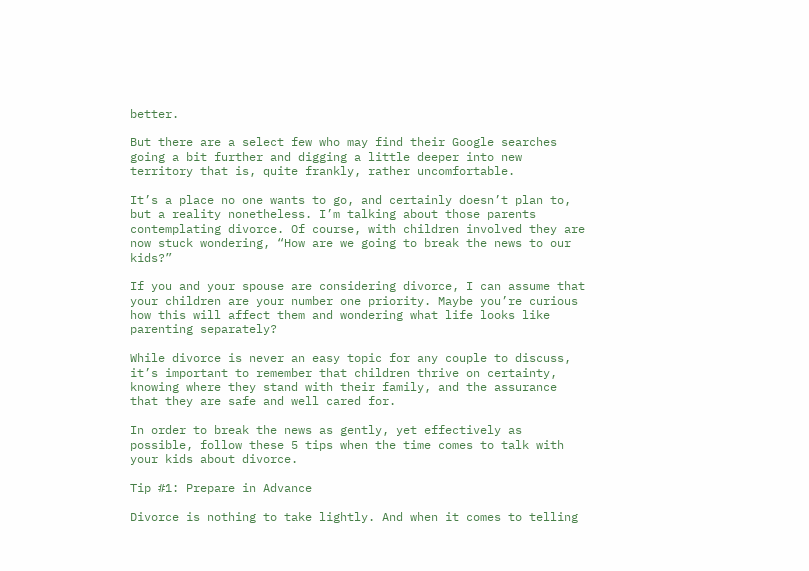better.

But there are a select few who may find their Google searches going a bit further and digging a little deeper into new territory that is, quite frankly, rather uncomfortable.

It’s a place no one wants to go, and certainly doesn’t plan to, but a reality nonetheless. I’m talking about those parents contemplating divorce. Of course, with children involved they are now stuck wondering, “How are we going to break the news to our kids?”

If you and your spouse are considering divorce, I can assume that your children are your number one priority. Maybe you’re curious how this will affect them and wondering what life looks like parenting separately?

While divorce is never an easy topic for any couple to discuss, it’s important to remember that children thrive on certainty, knowing where they stand with their family, and the assurance that they are safe and well cared for.

In order to break the news as gently, yet effectively as possible, follow these 5 tips when the time comes to talk with your kids about divorce.

Tip #1: Prepare in Advance

Divorce is nothing to take lightly. And when it comes to telling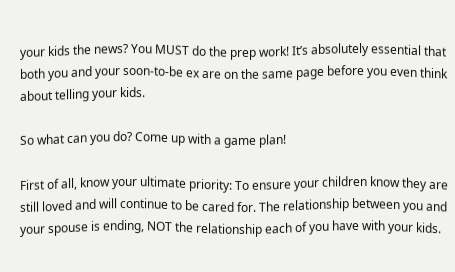your kids the news? You MUST do the prep work! It’s absolutely essential that both you and your soon-to-be ex are on the same page before you even think about telling your kids.

So what can you do? Come up with a game plan!

First of all, know your ultimate priority: To ensure your children know they are still loved and will continue to be cared for. The relationship between you and your spouse is ending, NOT the relationship each of you have with your kids.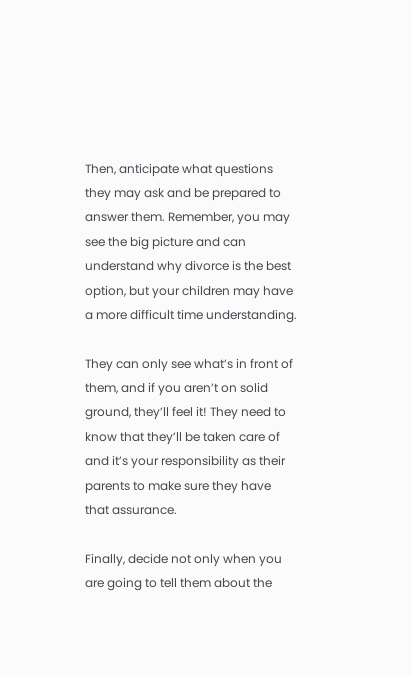Then, anticipate what questions they may ask and be prepared to answer them. Remember, you may see the big picture and can understand why divorce is the best option, but your children may have a more difficult time understanding.

They can only see what’s in front of them, and if you aren’t on solid ground, they’ll feel it! They need to know that they’ll be taken care of and it’s your responsibility as their parents to make sure they have that assurance.

Finally, decide not only when you are going to tell them about the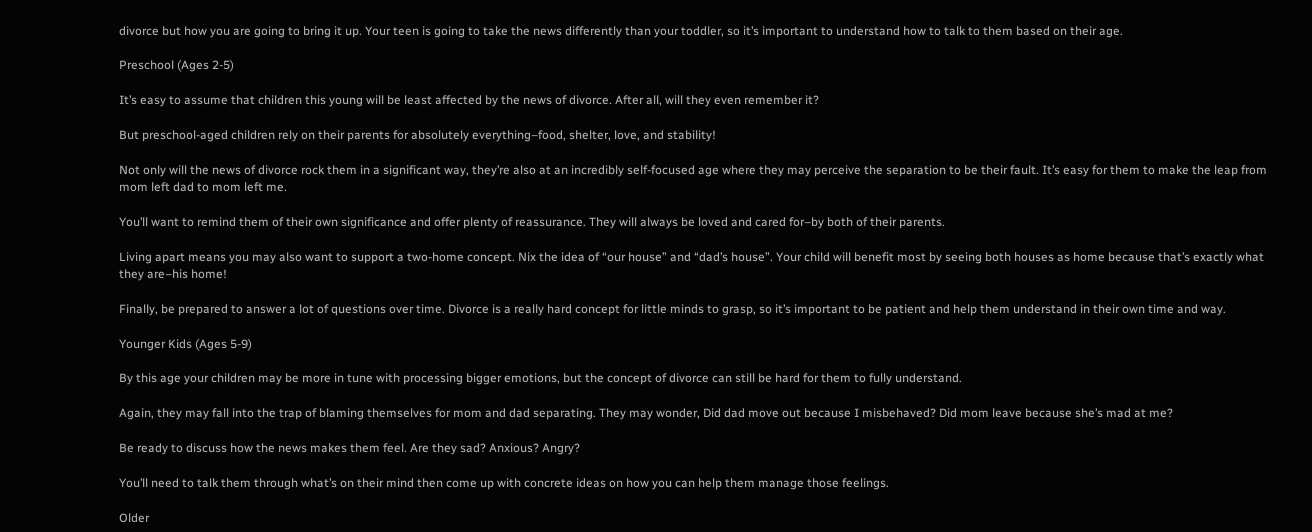divorce but how you are going to bring it up. Your teen is going to take the news differently than your toddler, so it’s important to understand how to talk to them based on their age.

Preschool (Ages 2-5)

It’s easy to assume that children this young will be least affected by the news of divorce. After all, will they even remember it?

But preschool-aged children rely on their parents for absolutely everything–food, shelter, love, and stability!

Not only will the news of divorce rock them in a significant way, they’re also at an incredibly self-focused age where they may perceive the separation to be their fault. It’s easy for them to make the leap from mom left dad to mom left me.

You’ll want to remind them of their own significance and offer plenty of reassurance. They will always be loved and cared for–by both of their parents.

Living apart means you may also want to support a two-home concept. Nix the idea of “our house” and “dad’s house”. Your child will benefit most by seeing both houses as home because that’s exactly what they are–his home!

Finally, be prepared to answer a lot of questions over time. Divorce is a really hard concept for little minds to grasp, so it’s important to be patient and help them understand in their own time and way.

Younger Kids (Ages 5-9)

By this age your children may be more in tune with processing bigger emotions, but the concept of divorce can still be hard for them to fully understand.

Again, they may fall into the trap of blaming themselves for mom and dad separating. They may wonder, Did dad move out because I misbehaved? Did mom leave because she’s mad at me?

Be ready to discuss how the news makes them feel. Are they sad? Anxious? Angry?

You’ll need to talk them through what’s on their mind then come up with concrete ideas on how you can help them manage those feelings.

Older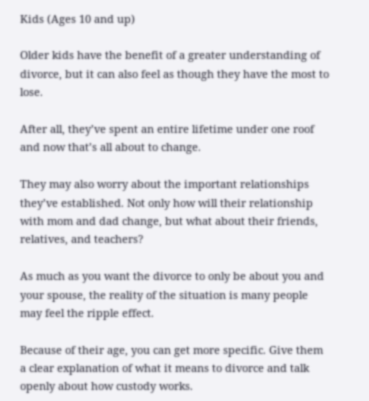Kids (Ages 10 and up)

Older kids have the benefit of a greater understanding of divorce, but it can also feel as though they have the most to lose.

After all, they’ve spent an entire lifetime under one roof and now that’s all about to change.

They may also worry about the important relationships they’ve established. Not only how will their relationship with mom and dad change, but what about their friends, relatives, and teachers?

As much as you want the divorce to only be about you and your spouse, the reality of the situation is many people may feel the ripple effect.

Because of their age, you can get more specific. Give them a clear explanation of what it means to divorce and talk openly about how custody works.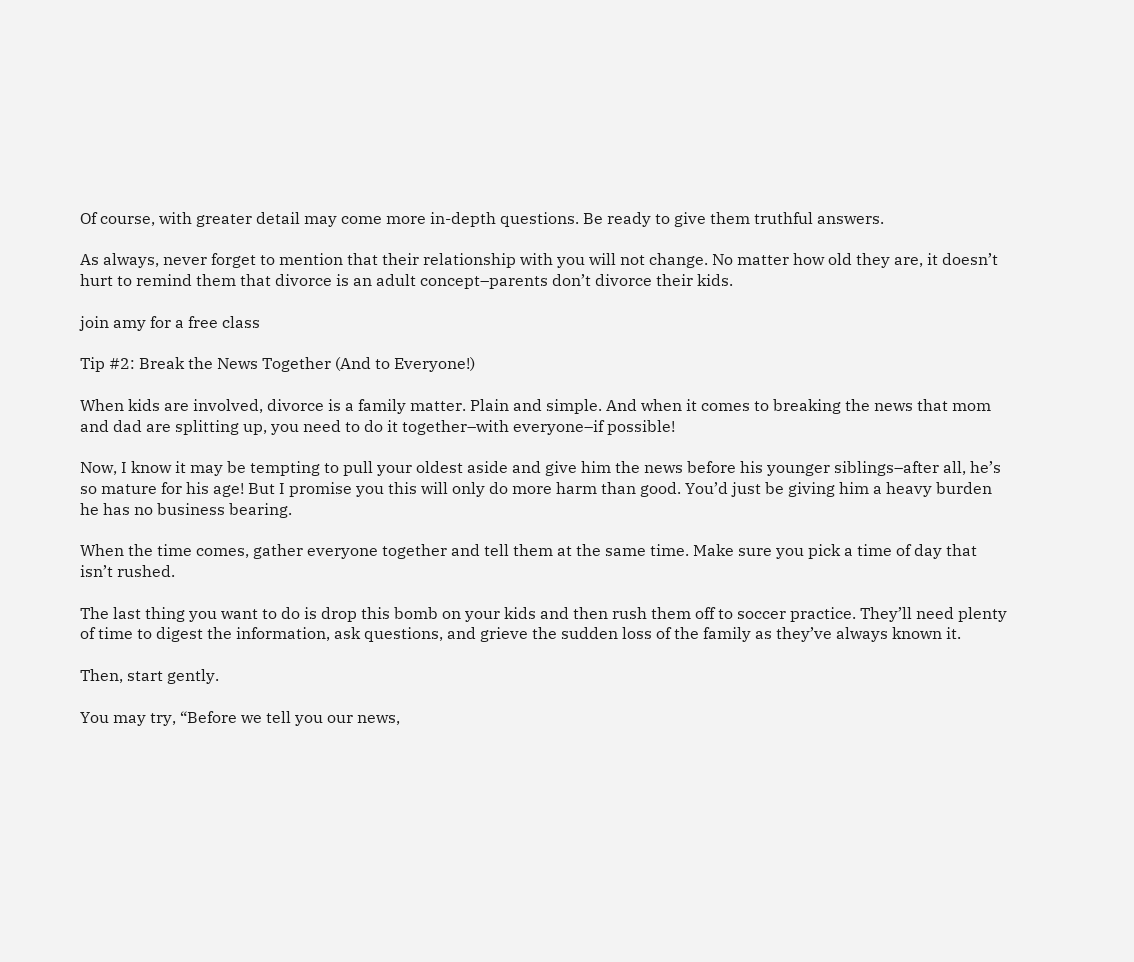Of course, with greater detail may come more in-depth questions. Be ready to give them truthful answers.

As always, never forget to mention that their relationship with you will not change. No matter how old they are, it doesn’t hurt to remind them that divorce is an adult concept–parents don’t divorce their kids.

join amy for a free class

Tip #2: Break the News Together (And to Everyone!)

When kids are involved, divorce is a family matter. Plain and simple. And when it comes to breaking the news that mom and dad are splitting up, you need to do it together–with everyone–if possible!

Now, I know it may be tempting to pull your oldest aside and give him the news before his younger siblings–after all, he’s so mature for his age! But I promise you this will only do more harm than good. You’d just be giving him a heavy burden he has no business bearing.

When the time comes, gather everyone together and tell them at the same time. Make sure you pick a time of day that isn’t rushed.

The last thing you want to do is drop this bomb on your kids and then rush them off to soccer practice. They’ll need plenty of time to digest the information, ask questions, and grieve the sudden loss of the family as they’ve always known it.

Then, start gently.

You may try, “Before we tell you our news,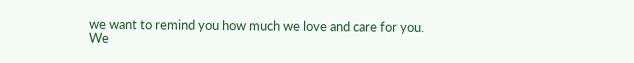we want to remind you how much we love and care for you. We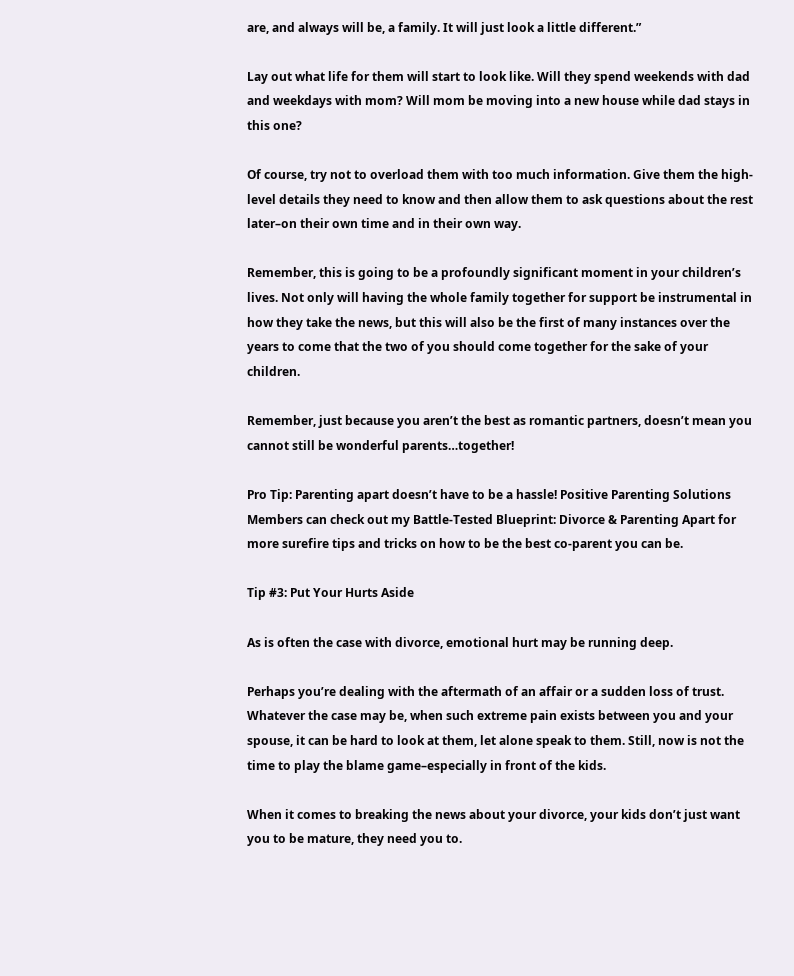are, and always will be, a family. It will just look a little different.”

Lay out what life for them will start to look like. Will they spend weekends with dad and weekdays with mom? Will mom be moving into a new house while dad stays in this one?

Of course, try not to overload them with too much information. Give them the high-level details they need to know and then allow them to ask questions about the rest later–on their own time and in their own way.

Remember, this is going to be a profoundly significant moment in your children’s lives. Not only will having the whole family together for support be instrumental in how they take the news, but this will also be the first of many instances over the years to come that the two of you should come together for the sake of your children.

Remember, just because you aren’t the best as romantic partners, doesn’t mean you cannot still be wonderful parents…together!

Pro Tip: Parenting apart doesn’t have to be a hassle! Positive Parenting Solutions Members can check out my Battle-Tested Blueprint: Divorce & Parenting Apart for more surefire tips and tricks on how to be the best co-parent you can be.

Tip #3: Put Your Hurts Aside

As is often the case with divorce, emotional hurt may be running deep.

Perhaps you’re dealing with the aftermath of an affair or a sudden loss of trust. Whatever the case may be, when such extreme pain exists between you and your spouse, it can be hard to look at them, let alone speak to them. Still, now is not the time to play the blame game–especially in front of the kids.

When it comes to breaking the news about your divorce, your kids don’t just want you to be mature, they need you to.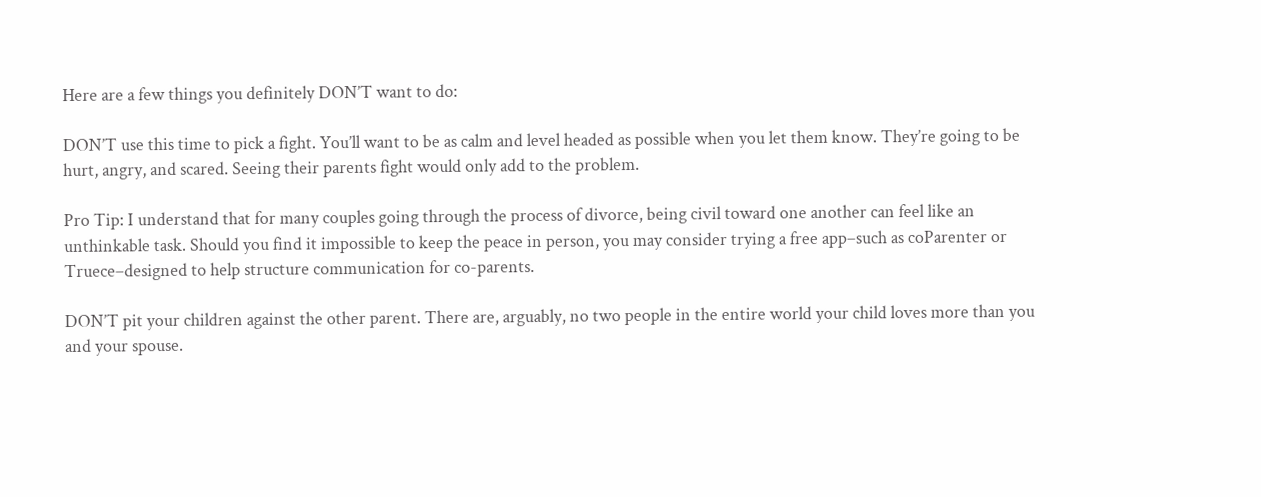Here are a few things you definitely DON’T want to do:

DON’T use this time to pick a fight. You’ll want to be as calm and level headed as possible when you let them know. They’re going to be hurt, angry, and scared. Seeing their parents fight would only add to the problem.

Pro Tip: I understand that for many couples going through the process of divorce, being civil toward one another can feel like an unthinkable task. Should you find it impossible to keep the peace in person, you may consider trying a free app–such as coParenter or Truece–designed to help structure communication for co-parents.

DON’T pit your children against the other parent. There are, arguably, no two people in the entire world your child loves more than you and your spouse.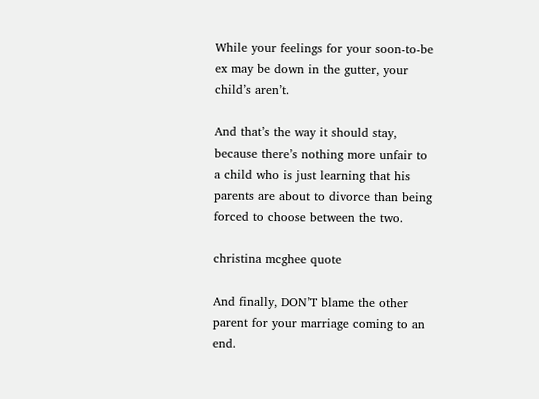While your feelings for your soon-to-be ex may be down in the gutter, your child’s aren’t.

And that’s the way it should stay, because there’s nothing more unfair to a child who is just learning that his parents are about to divorce than being forced to choose between the two.

christina mcghee quote

And finally, DON’T blame the other parent for your marriage coming to an end.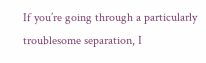If you’re going through a particularly troublesome separation, I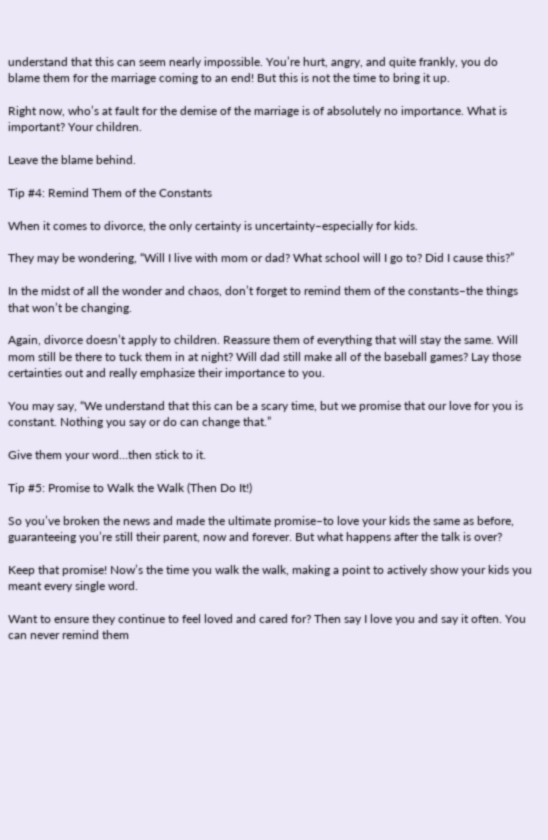understand that this can seem nearly impossible. You’re hurt, angry, and quite frankly, you do blame them for the marriage coming to an end! But this is not the time to bring it up.

Right now, who’s at fault for the demise of the marriage is of absolutely no importance. What is important? Your children.

Leave the blame behind.

Tip #4: Remind Them of the Constants

When it comes to divorce, the only certainty is uncertainty–especially for kids.

They may be wondering, “Will I live with mom or dad? What school will I go to? Did I cause this?”

In the midst of all the wonder and chaos, don’t forget to remind them of the constants–the things that won’t be changing.

Again, divorce doesn’t apply to children. Reassure them of everything that will stay the same. Will mom still be there to tuck them in at night? Will dad still make all of the baseball games? Lay those certainties out and really emphasize their importance to you.

You may say, “We understand that this can be a scary time, but we promise that our love for you is constant. Nothing you say or do can change that.”

Give them your word…then stick to it.

Tip #5: Promise to Walk the Walk (Then Do It!)

So you’ve broken the news and made the ultimate promise–to love your kids the same as before, guaranteeing you’re still their parent, now and forever. But what happens after the talk is over?

Keep that promise! Now’s the time you walk the walk, making a point to actively show your kids you meant every single word.

Want to ensure they continue to feel loved and cared for? Then say I love you and say it often. You can never remind them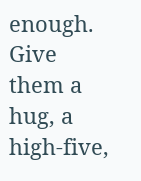enough. Give them a hug, a high-five,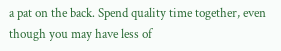a pat on the back. Spend quality time together, even though you may have less of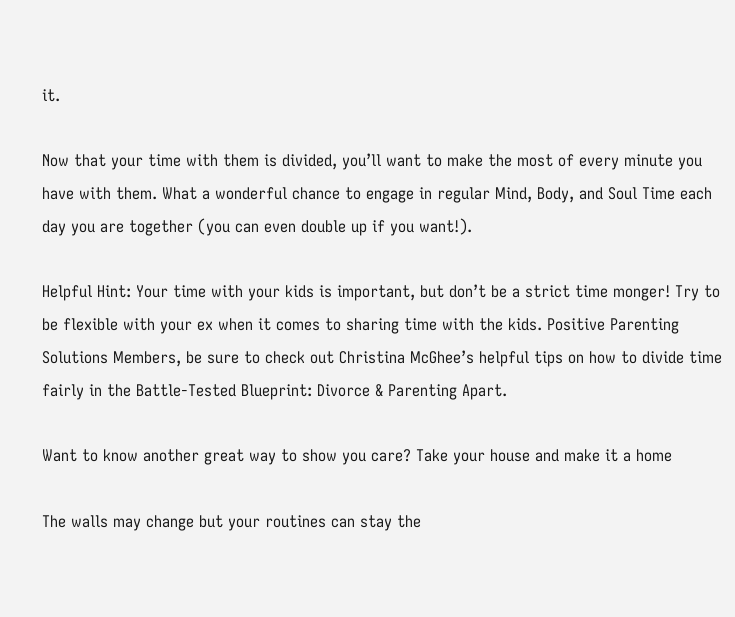it.

Now that your time with them is divided, you’ll want to make the most of every minute you have with them. What a wonderful chance to engage in regular Mind, Body, and Soul Time each day you are together (you can even double up if you want!).

Helpful Hint: Your time with your kids is important, but don’t be a strict time monger! Try to be flexible with your ex when it comes to sharing time with the kids. Positive Parenting Solutions Members, be sure to check out Christina McGhee’s helpful tips on how to divide time fairly in the Battle-Tested Blueprint: Divorce & Parenting Apart.

Want to know another great way to show you care? Take your house and make it a home

The walls may change but your routines can stay the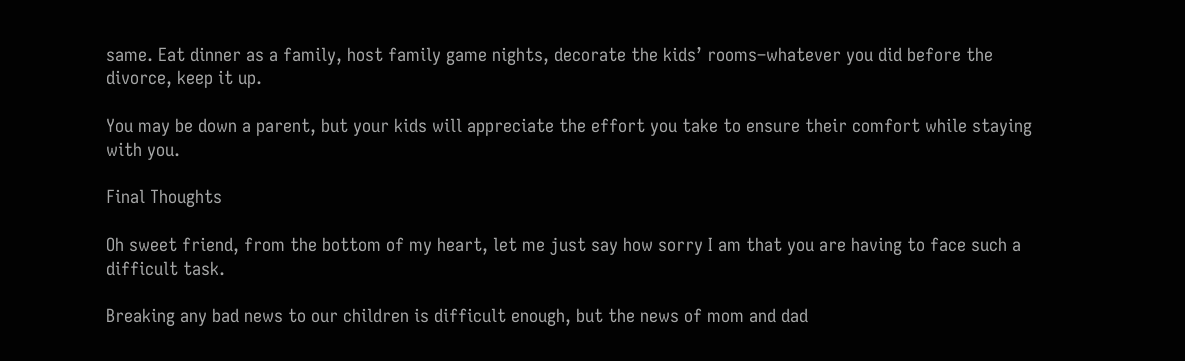same. Eat dinner as a family, host family game nights, decorate the kids’ rooms–whatever you did before the divorce, keep it up.

You may be down a parent, but your kids will appreciate the effort you take to ensure their comfort while staying with you.

Final Thoughts

Oh sweet friend, from the bottom of my heart, let me just say how sorry I am that you are having to face such a difficult task.

Breaking any bad news to our children is difficult enough, but the news of mom and dad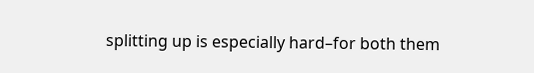splitting up is especially hard–for both them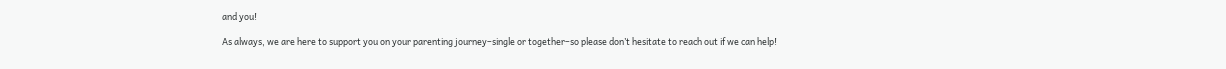and you!

As always, we are here to support you on your parenting journey–single or together–so please don’t hesitate to reach out if we can help!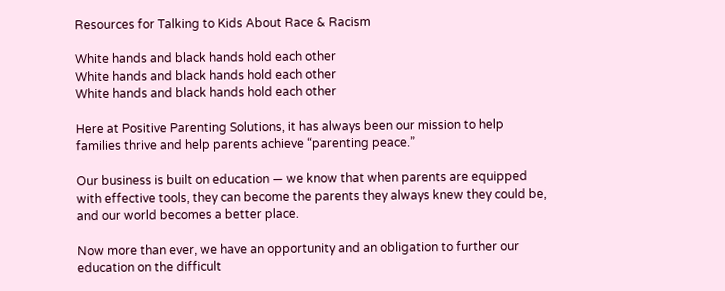Resources for Talking to Kids About Race & Racism

White hands and black hands hold each other
White hands and black hands hold each other
White hands and black hands hold each other

Here at Positive Parenting Solutions, it has always been our mission to help families thrive and help parents achieve “parenting peace.”

Our business is built on education — we know that when parents are equipped with effective tools, they can become the parents they always knew they could be, and our world becomes a better place.

Now more than ever, we have an opportunity and an obligation to further our education on the difficult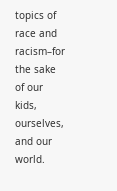topics of race and racism–for the sake of our kids, ourselves, and our world.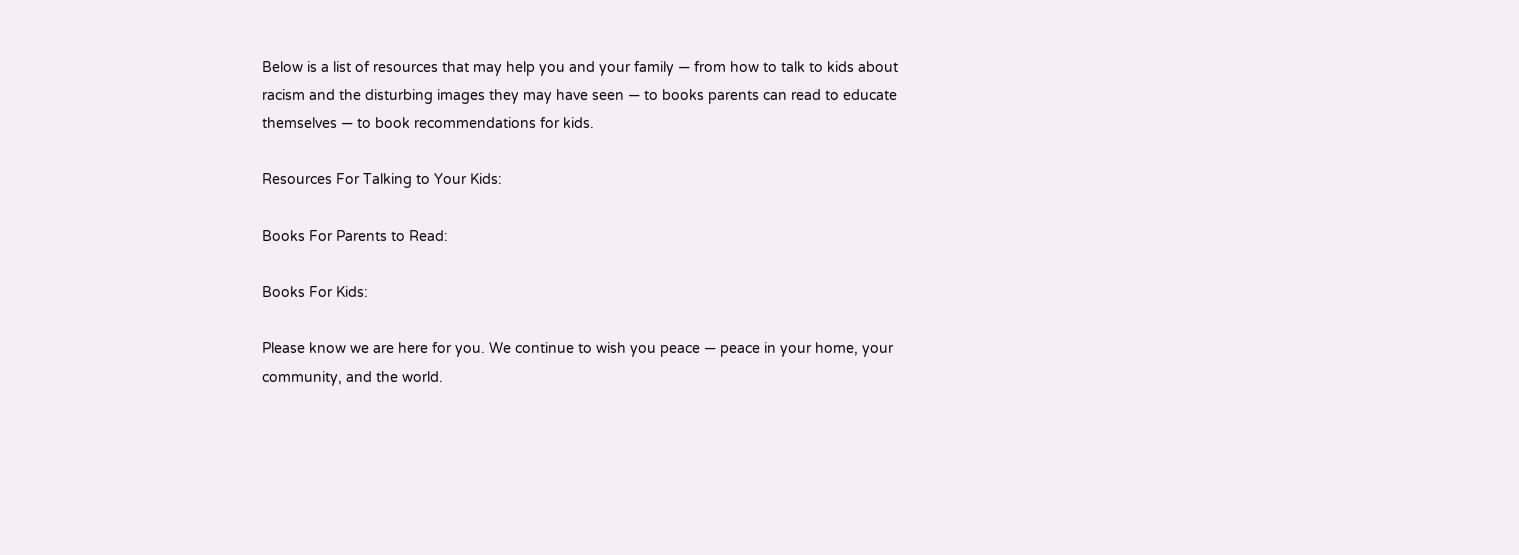Below is a list of resources that may help you and your family — from how to talk to kids about racism and the disturbing images they may have seen — to books parents can read to educate themselves — to book recommendations for kids.

Resources For Talking to Your Kids:

Books For Parents to Read:

Books For Kids:

Please know we are here for you. We continue to wish you peace — peace in your home, your community, and the world.